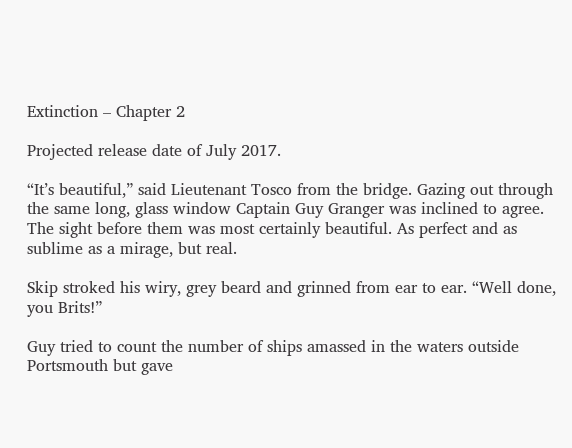Extinction – Chapter 2

Projected release date of July 2017.

“It’s beautiful,” said Lieutenant Tosco from the bridge. Gazing out through the same long, glass window Captain Guy Granger was inclined to agree. The sight before them was most certainly beautiful. As perfect and as sublime as a mirage, but real.

Skip stroked his wiry, grey beard and grinned from ear to ear. “Well done, you Brits!”

Guy tried to count the number of ships amassed in the waters outside Portsmouth but gave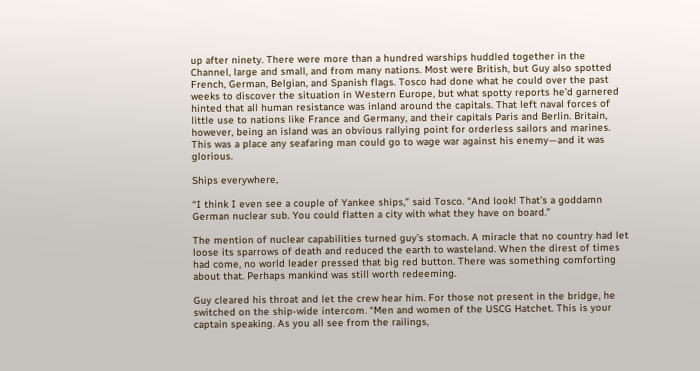up after ninety. There were more than a hundred warships huddled together in the Channel, large and small, and from many nations. Most were British, but Guy also spotted French, German, Belgian, and Spanish flags. Tosco had done what he could over the past weeks to discover the situation in Western Europe, but what spotty reports he’d garnered hinted that all human resistance was inland around the capitals. That left naval forces of little use to nations like France and Germany, and their capitals Paris and Berlin. Britain, however, being an island was an obvious rallying point for orderless sailors and marines. This was a place any seafaring man could go to wage war against his enemy—and it was glorious.

Ships everywhere,

“I think I even see a couple of Yankee ships,” said Tosco. “And look! That’s a goddamn German nuclear sub. You could flatten a city with what they have on board.”

The mention of nuclear capabilities turned guy’s stomach. A miracle that no country had let loose its sparrows of death and reduced the earth to wasteland. When the direst of times had come, no world leader pressed that big red button. There was something comforting about that. Perhaps mankind was still worth redeeming.

Guy cleared his throat and let the crew hear him. For those not present in the bridge, he switched on the ship-wide intercom. “Men and women of the USCG Hatchet. This is your captain speaking. As you all see from the railings,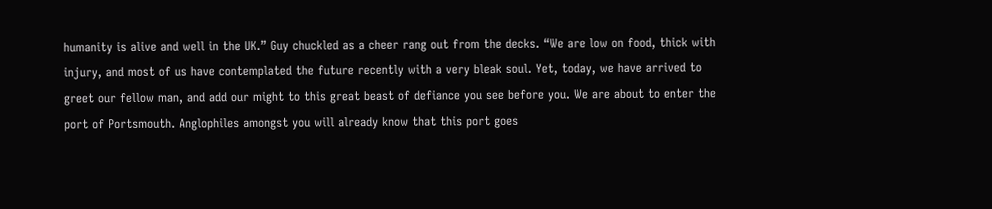humanity is alive and well in the UK.” Guy chuckled as a cheer rang out from the decks. “We are low on food, thick with injury, and most of us have contemplated the future recently with a very bleak soul. Yet, today, we have arrived to greet our fellow man, and add our might to this great beast of defiance you see before you. We are about to enter the port of Portsmouth. Anglophiles amongst you will already know that this port goes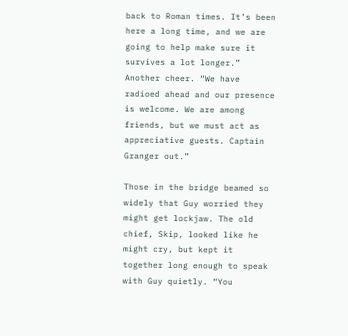back to Roman times. It’s been here a long time, and we are going to help make sure it survives a lot longer.” Another cheer. “We have radioed ahead and our presence is welcome. We are among friends, but we must act as appreciative guests. Captain Granger out.”

Those in the bridge beamed so widely that Guy worried they might get lockjaw. The old chief, Skip, looked like he might cry, but kept it together long enough to speak with Guy quietly. “You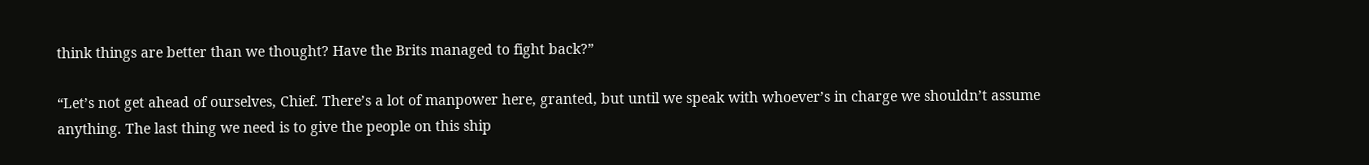think things are better than we thought? Have the Brits managed to fight back?”

“Let’s not get ahead of ourselves, Chief. There’s a lot of manpower here, granted, but until we speak with whoever’s in charge we shouldn’t assume anything. The last thing we need is to give the people on this ship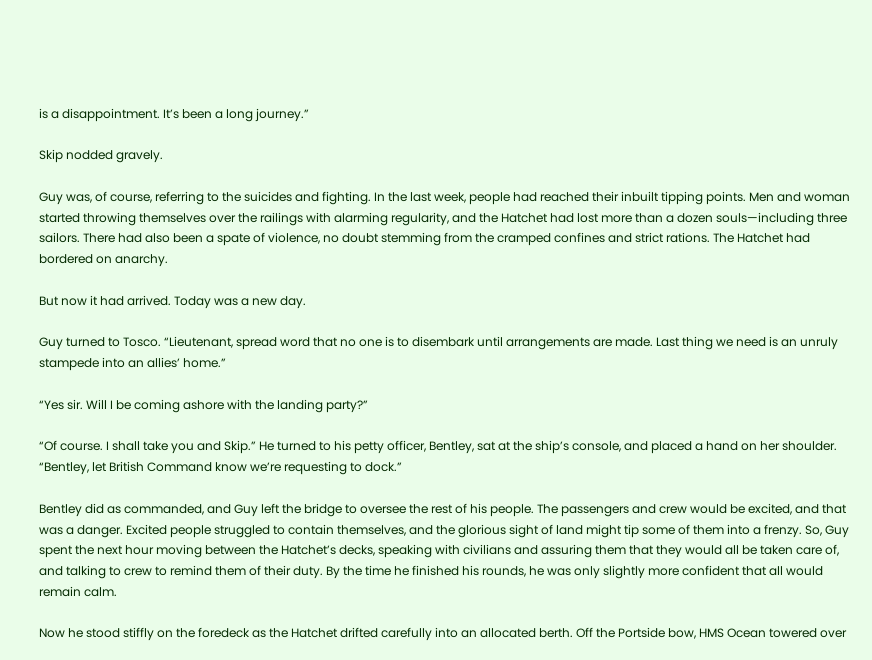is a disappointment. It’s been a long journey.”

Skip nodded gravely.

Guy was, of course, referring to the suicides and fighting. In the last week, people had reached their inbuilt tipping points. Men and woman started throwing themselves over the railings with alarming regularity, and the Hatchet had lost more than a dozen souls—including three sailors. There had also been a spate of violence, no doubt stemming from the cramped confines and strict rations. The Hatchet had bordered on anarchy.

But now it had arrived. Today was a new day.

Guy turned to Tosco. “Lieutenant, spread word that no one is to disembark until arrangements are made. Last thing we need is an unruly stampede into an allies’ home.”

“Yes sir. Will I be coming ashore with the landing party?”

“Of course. I shall take you and Skip.” He turned to his petty officer, Bentley, sat at the ship’s console, and placed a hand on her shoulder. “Bentley, let British Command know we’re requesting to dock.”

Bentley did as commanded, and Guy left the bridge to oversee the rest of his people. The passengers and crew would be excited, and that was a danger. Excited people struggled to contain themselves, and the glorious sight of land might tip some of them into a frenzy. So, Guy spent the next hour moving between the Hatchet’s decks, speaking with civilians and assuring them that they would all be taken care of, and talking to crew to remind them of their duty. By the time he finished his rounds, he was only slightly more confident that all would remain calm.

Now he stood stiffly on the foredeck as the Hatchet drifted carefully into an allocated berth. Off the Portside bow, HMS Ocean towered over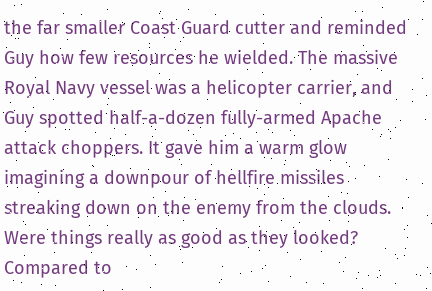the far smaller Coast Guard cutter and reminded Guy how few resources he wielded. The massive Royal Navy vessel was a helicopter carrier, and Guy spotted half-a-dozen fully-armed Apache attack choppers. It gave him a warm glow imagining a downpour of hellfire missiles streaking down on the enemy from the clouds. Were things really as good as they looked? Compared to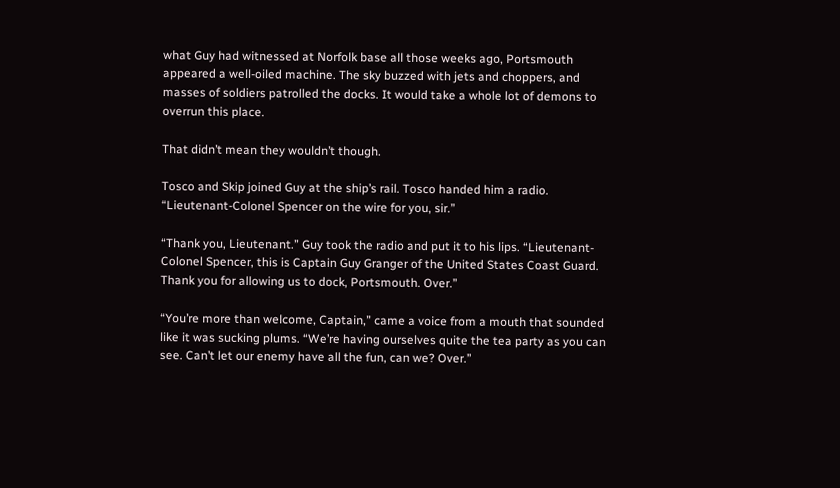what Guy had witnessed at Norfolk base all those weeks ago, Portsmouth appeared a well-oiled machine. The sky buzzed with jets and choppers, and masses of soldiers patrolled the docks. It would take a whole lot of demons to overrun this place.

That didn’t mean they wouldn’t though.

Tosco and Skip joined Guy at the ship’s rail. Tosco handed him a radio. “Lieutenant-Colonel Spencer on the wire for you, sir.”

“Thank you, Lieutenant.” Guy took the radio and put it to his lips. “Lieutenant-Colonel Spencer, this is Captain Guy Granger of the United States Coast Guard. Thank you for allowing us to dock, Portsmouth. Over.”

“You’re more than welcome, Captain,” came a voice from a mouth that sounded like it was sucking plums. “We’re having ourselves quite the tea party as you can see. Can’t let our enemy have all the fun, can we? Over.”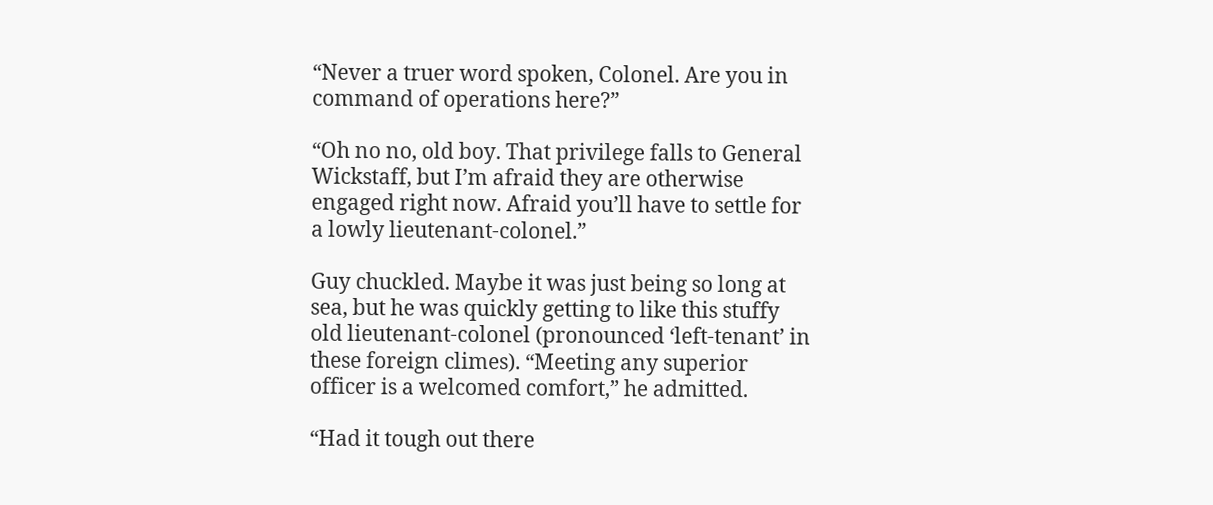“Never a truer word spoken, Colonel. Are you in command of operations here?”

“Oh no no, old boy. That privilege falls to General Wickstaff, but I’m afraid they are otherwise engaged right now. Afraid you’ll have to settle for a lowly lieutenant-colonel.”

Guy chuckled. Maybe it was just being so long at sea, but he was quickly getting to like this stuffy old lieutenant-colonel (pronounced ‘left-tenant’ in these foreign climes). “Meeting any superior officer is a welcomed comfort,” he admitted.

“Had it tough out there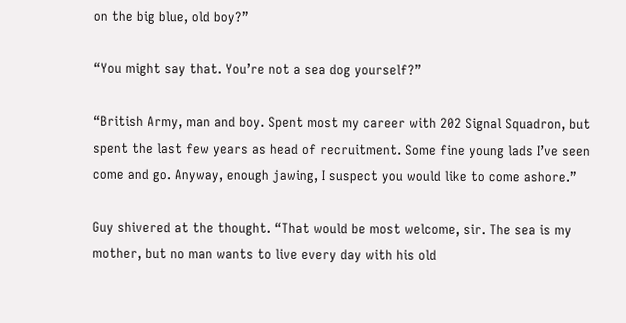on the big blue, old boy?”

“You might say that. You’re not a sea dog yourself?”

“British Army, man and boy. Spent most my career with 202 Signal Squadron, but spent the last few years as head of recruitment. Some fine young lads I’ve seen come and go. Anyway, enough jawing, I suspect you would like to come ashore.”

Guy shivered at the thought. “That would be most welcome, sir. The sea is my mother, but no man wants to live every day with his old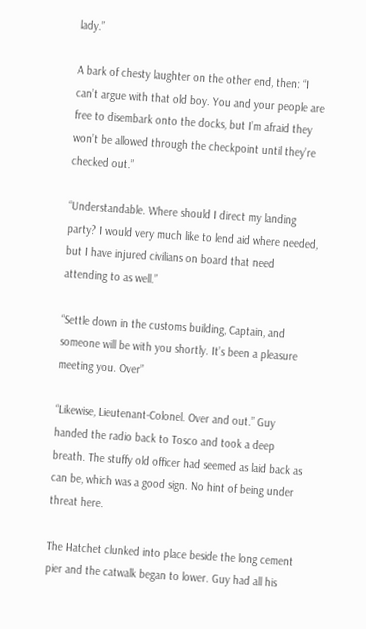lady.”

A bark of chesty laughter on the other end, then: “I can’t argue with that old boy. You and your people are free to disembark onto the docks, but I’m afraid they won’t be allowed through the checkpoint until they’re checked out.”

“Understandable. Where should I direct my landing party? I would very much like to lend aid where needed, but I have injured civilians on board that need attending to as well.”

“Settle down in the customs building, Captain, and someone will be with you shortly. It’s been a pleasure meeting you. Over”

“Likewise, Lieutenant-Colonel. Over and out.” Guy handed the radio back to Tosco and took a deep breath. The stuffy old officer had seemed as laid back as can be, which was a good sign. No hint of being under threat here.

The Hatchet clunked into place beside the long cement pier and the catwalk began to lower. Guy had all his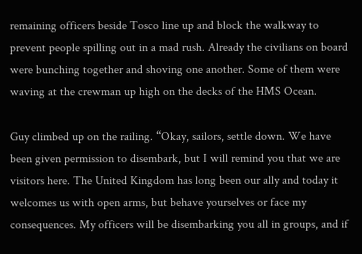remaining officers beside Tosco line up and block the walkway to prevent people spilling out in a mad rush. Already the civilians on board were bunching together and shoving one another. Some of them were waving at the crewman up high on the decks of the HMS Ocean.

Guy climbed up on the railing. “Okay, sailors, settle down. We have been given permission to disembark, but I will remind you that we are visitors here. The United Kingdom has long been our ally and today it welcomes us with open arms, but behave yourselves or face my consequences. My officers will be disembarking you all in groups, and if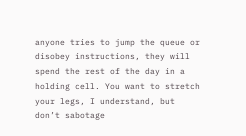anyone tries to jump the queue or disobey instructions, they will spend the rest of the day in a holding cell. You want to stretch your legs, I understand, but don’t sabotage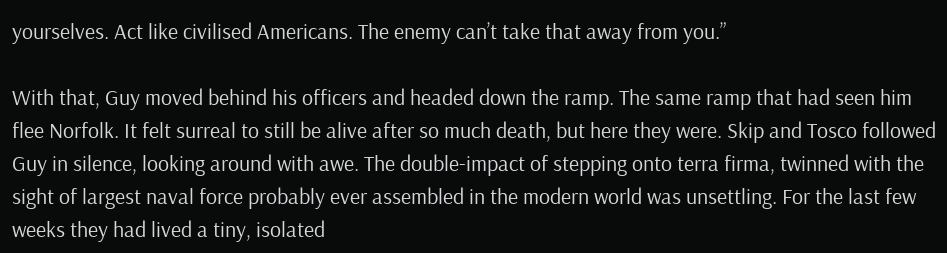yourselves. Act like civilised Americans. The enemy can’t take that away from you.”

With that, Guy moved behind his officers and headed down the ramp. The same ramp that had seen him flee Norfolk. It felt surreal to still be alive after so much death, but here they were. Skip and Tosco followed Guy in silence, looking around with awe. The double-impact of stepping onto terra firma, twinned with the sight of largest naval force probably ever assembled in the modern world was unsettling. For the last few weeks they had lived a tiny, isolated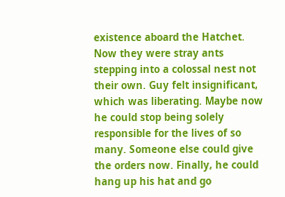existence aboard the Hatchet. Now they were stray ants stepping into a colossal nest not their own. Guy felt insignificant, which was liberating. Maybe now he could stop being solely responsible for the lives of so many. Someone else could give the orders now. Finally, he could hang up his hat and go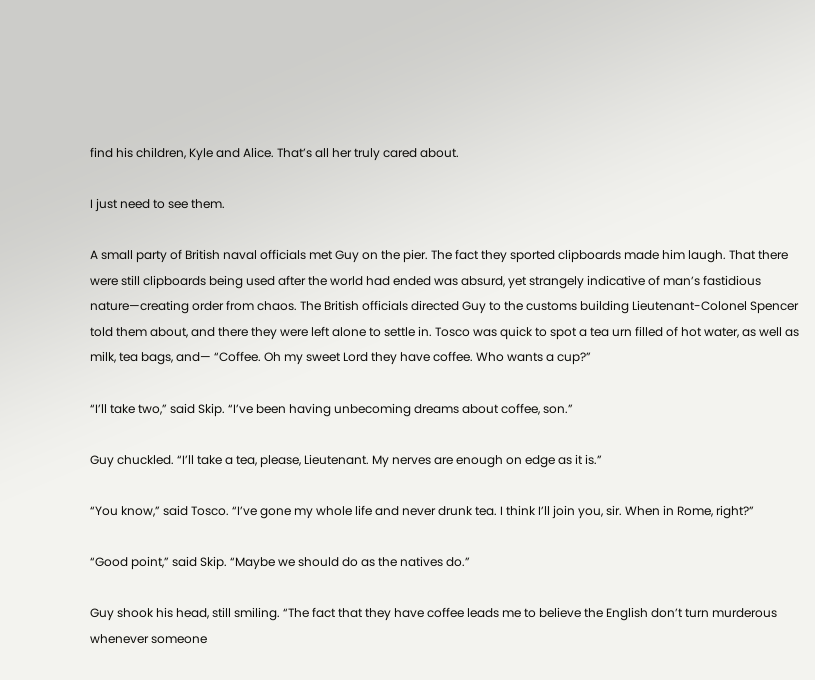find his children, Kyle and Alice. That’s all her truly cared about.

I just need to see them.

A small party of British naval officials met Guy on the pier. The fact they sported clipboards made him laugh. That there were still clipboards being used after the world had ended was absurd, yet strangely indicative of man’s fastidious nature—creating order from chaos. The British officials directed Guy to the customs building Lieutenant-Colonel Spencer told them about, and there they were left alone to settle in. Tosco was quick to spot a tea urn filled of hot water, as well as milk, tea bags, and— “Coffee. Oh my sweet Lord they have coffee. Who wants a cup?”

“I’ll take two,” said Skip. “I’ve been having unbecoming dreams about coffee, son.”

Guy chuckled. “I’ll take a tea, please, Lieutenant. My nerves are enough on edge as it is.”

“You know,” said Tosco. “I’ve gone my whole life and never drunk tea. I think I’ll join you, sir. When in Rome, right?”

“Good point,” said Skip. “Maybe we should do as the natives do.”

Guy shook his head, still smiling. “The fact that they have coffee leads me to believe the English don’t turn murderous whenever someone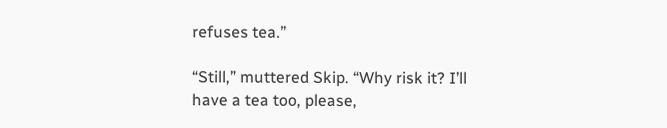refuses tea.”

“Still,” muttered Skip. “Why risk it? I’ll have a tea too, please,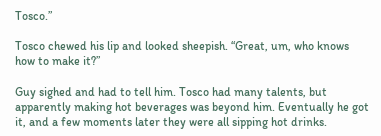Tosco.”

Tosco chewed his lip and looked sheepish. “Great, um, who knows how to make it?”

Guy sighed and had to tell him. Tosco had many talents, but apparently making hot beverages was beyond him. Eventually he got it, and a few moments later they were all sipping hot drinks.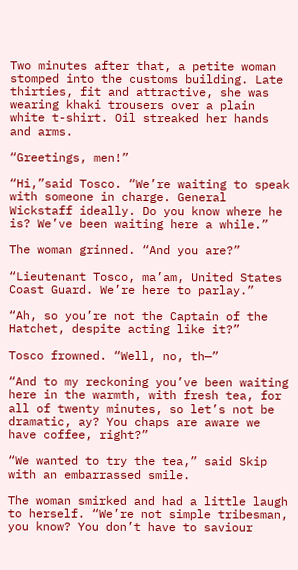Two minutes after that, a petite woman stomped into the customs building. Late thirties, fit and attractive, she was wearing khaki trousers over a plain white t-shirt. Oil streaked her hands and arms.

“Greetings, men!”

“Hi,”said Tosco. “We’re waiting to speak with someone in charge. General Wickstaff ideally. Do you know where he is? We’ve been waiting here a while.”

The woman grinned. “And you are?”

“Lieutenant Tosco, ma’am, United States Coast Guard. We’re here to parlay.”

“Ah, so you’re not the Captain of the Hatchet, despite acting like it?”

Tosco frowned. “Well, no, th—”

“And to my reckoning you’ve been waiting here in the warmth, with fresh tea, for all of twenty minutes, so let’s not be dramatic, ay? You chaps are aware we have coffee, right?”

“We wanted to try the tea,” said Skip with an embarrassed smile.

The woman smirked and had a little laugh to herself. “We’re not simple tribesman, you know? You don’t have to saviour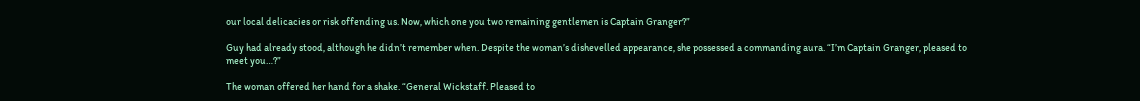our local delicacies or risk offending us. Now, which one you two remaining gentlemen is Captain Granger?”

Guy had already stood, although he didn’t remember when. Despite the woman’s dishevelled appearance, she possessed a commanding aura. “I’m Captain Granger, pleased to meet you…?”

The woman offered her hand for a shake. “General Wickstaff. Pleased to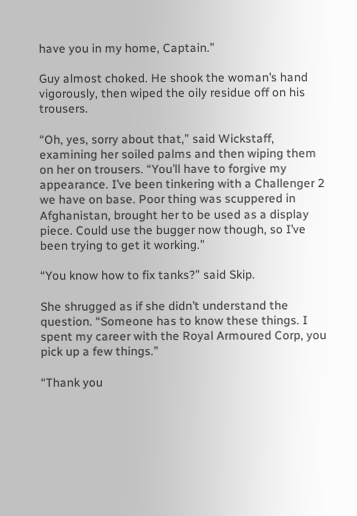have you in my home, Captain.”

Guy almost choked. He shook the woman’s hand vigorously, then wiped the oily residue off on his trousers.

“Oh, yes, sorry about that,” said Wickstaff, examining her soiled palms and then wiping them on her on trousers. “You’ll have to forgive my appearance. I’ve been tinkering with a Challenger 2 we have on base. Poor thing was scuppered in Afghanistan, brought her to be used as a display piece. Could use the bugger now though, so I’ve been trying to get it working.”

“You know how to fix tanks?” said Skip.

She shrugged as if she didn’t understand the question. “Someone has to know these things. I spent my career with the Royal Armoured Corp, you pick up a few things.”

“Thank you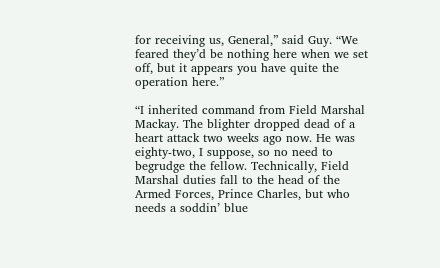for receiving us, General,” said Guy. “We feared they’d be nothing here when we set off, but it appears you have quite the operation here.”

“I inherited command from Field Marshal Mackay. The blighter dropped dead of a heart attack two weeks ago now. He was eighty-two, I suppose, so no need to begrudge the fellow. Technically, Field Marshal duties fall to the head of the Armed Forces, Prince Charles, but who needs a soddin’ blue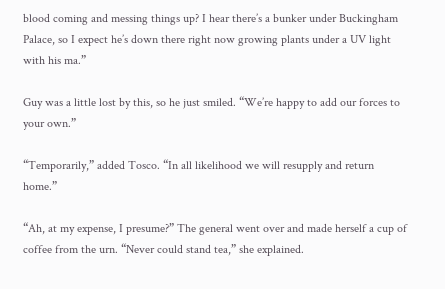blood coming and messing things up? I hear there’s a bunker under Buckingham Palace, so I expect he’s down there right now growing plants under a UV light with his ma.”

Guy was a little lost by this, so he just smiled. “We’re happy to add our forces to your own.”

“Temporarily,” added Tosco. “In all likelihood we will resupply and return home.”

“Ah, at my expense, I presume?” The general went over and made herself a cup of coffee from the urn. “Never could stand tea,” she explained.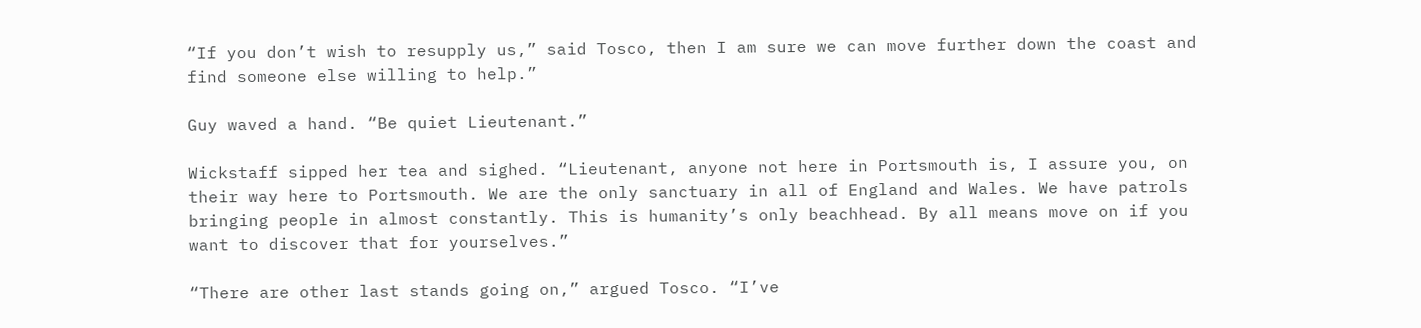“If you don’t wish to resupply us,” said Tosco, then I am sure we can move further down the coast and find someone else willing to help.”

Guy waved a hand. “Be quiet Lieutenant.”

Wickstaff sipped her tea and sighed. “Lieutenant, anyone not here in Portsmouth is, I assure you, on their way here to Portsmouth. We are the only sanctuary in all of England and Wales. We have patrols bringing people in almost constantly. This is humanity’s only beachhead. By all means move on if you want to discover that for yourselves.”

“There are other last stands going on,” argued Tosco. “I’ve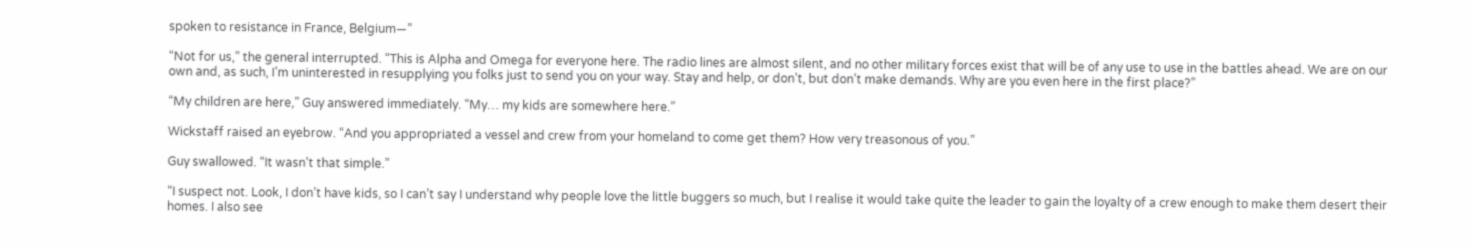spoken to resistance in France, Belgium—”

“Not for us,” the general interrupted. “This is Alpha and Omega for everyone here. The radio lines are almost silent, and no other military forces exist that will be of any use to use in the battles ahead. We are on our own and, as such, I’m uninterested in resupplying you folks just to send you on your way. Stay and help, or don’t, but don’t make demands. Why are you even here in the first place?”

“My children are here,” Guy answered immediately. “My… my kids are somewhere here.”

Wickstaff raised an eyebrow. “And you appropriated a vessel and crew from your homeland to come get them? How very treasonous of you.”

Guy swallowed. “It wasn’t that simple.”

“I suspect not. Look, I don’t have kids, so I can’t say I understand why people love the little buggers so much, but I realise it would take quite the leader to gain the loyalty of a crew enough to make them desert their homes. I also see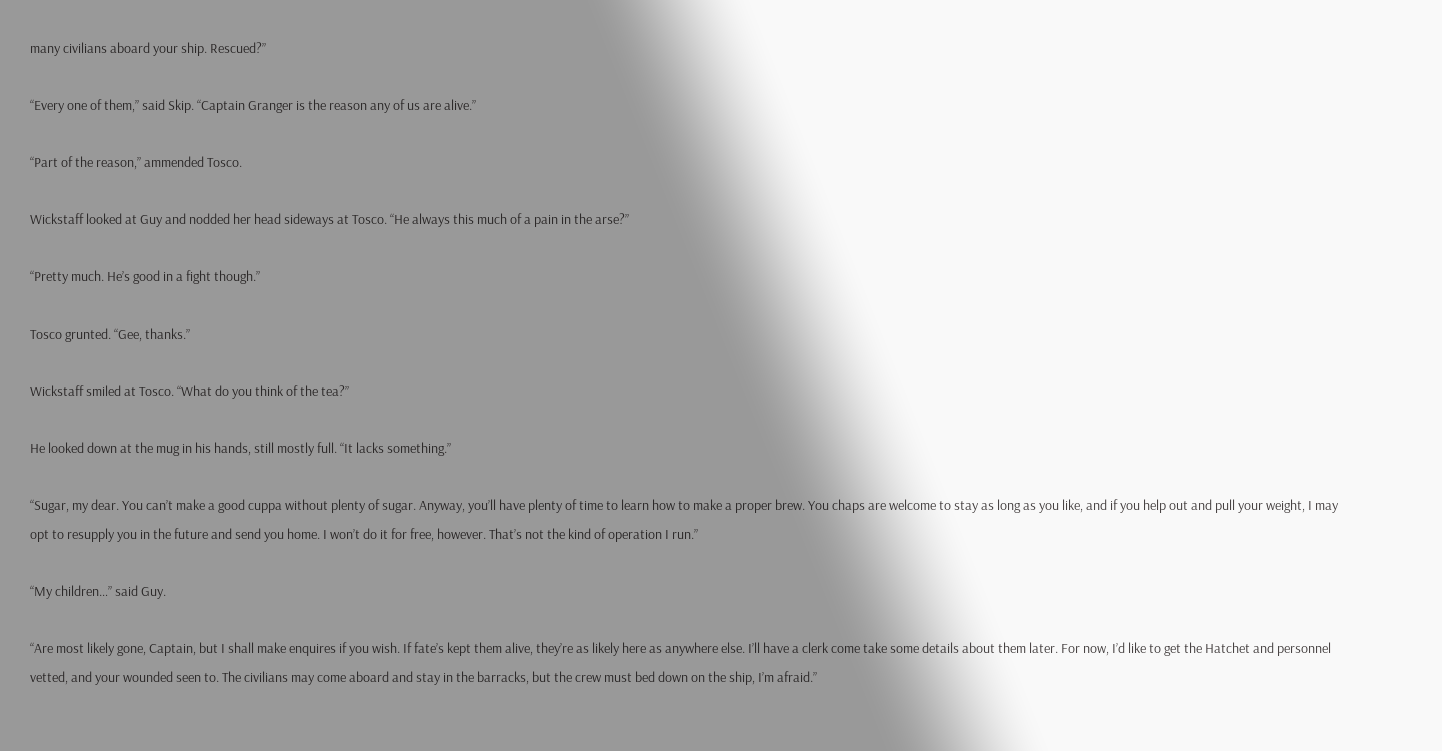many civilians aboard your ship. Rescued?”

“Every one of them,” said Skip. “Captain Granger is the reason any of us are alive.”

“Part of the reason,” ammended Tosco.

Wickstaff looked at Guy and nodded her head sideways at Tosco. “He always this much of a pain in the arse?”

“Pretty much. He’s good in a fight though.”

Tosco grunted. “Gee, thanks.”

Wickstaff smiled at Tosco. “What do you think of the tea?”

He looked down at the mug in his hands, still mostly full. “It lacks something.”

“Sugar, my dear. You can’t make a good cuppa without plenty of sugar. Anyway, you’ll have plenty of time to learn how to make a proper brew. You chaps are welcome to stay as long as you like, and if you help out and pull your weight, I may opt to resupply you in the future and send you home. I won’t do it for free, however. That’s not the kind of operation I run.”

“My children…” said Guy.

“Are most likely gone, Captain, but I shall make enquires if you wish. If fate’s kept them alive, they’re as likely here as anywhere else. I’ll have a clerk come take some details about them later. For now, I’d like to get the Hatchet and personnel vetted, and your wounded seen to. The civilians may come aboard and stay in the barracks, but the crew must bed down on the ship, I’m afraid.”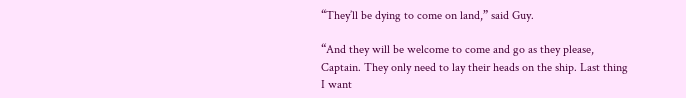“They’ll be dying to come on land,” said Guy.

“And they will be welcome to come and go as they please, Captain. They only need to lay their heads on the ship. Last thing I want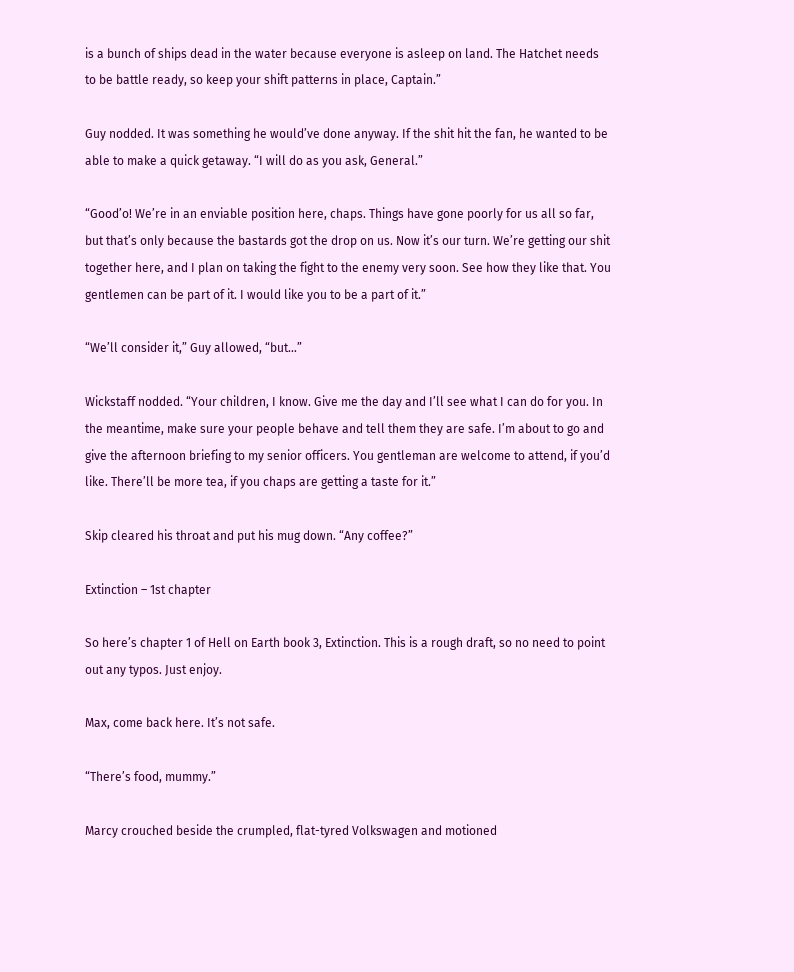is a bunch of ships dead in the water because everyone is asleep on land. The Hatchet needs to be battle ready, so keep your shift patterns in place, Captain.”

Guy nodded. It was something he would’ve done anyway. If the shit hit the fan, he wanted to be able to make a quick getaway. “I will do as you ask, General.”

“Good’o! We’re in an enviable position here, chaps. Things have gone poorly for us all so far, but that’s only because the bastards got the drop on us. Now it’s our turn. We’re getting our shit together here, and I plan on taking the fight to the enemy very soon. See how they like that. You gentlemen can be part of it. I would like you to be a part of it.”

“We’ll consider it,” Guy allowed, “but…”

Wickstaff nodded. “Your children, I know. Give me the day and I’ll see what I can do for you. In the meantime, make sure your people behave and tell them they are safe. I’m about to go and give the afternoon briefing to my senior officers. You gentleman are welcome to attend, if you’d like. There’ll be more tea, if you chaps are getting a taste for it.”

Skip cleared his throat and put his mug down. “Any coffee?”

Extinction – 1st chapter

So here’s chapter 1 of Hell on Earth book 3, Extinction. This is a rough draft, so no need to point out any typos. Just enjoy.

Max, come back here. It’s not safe.

“There’s food, mummy.”

Marcy crouched beside the crumpled, flat-tyred Volkswagen and motioned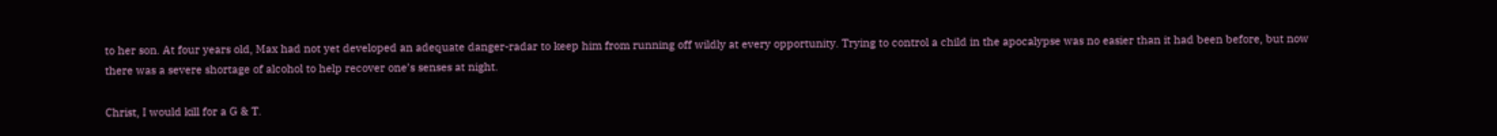to her son. At four years old, Max had not yet developed an adequate danger-radar to keep him from running off wildly at every opportunity. Trying to control a child in the apocalypse was no easier than it had been before, but now there was a severe shortage of alcohol to help recover one’s senses at night.

Christ, I would kill for a G & T.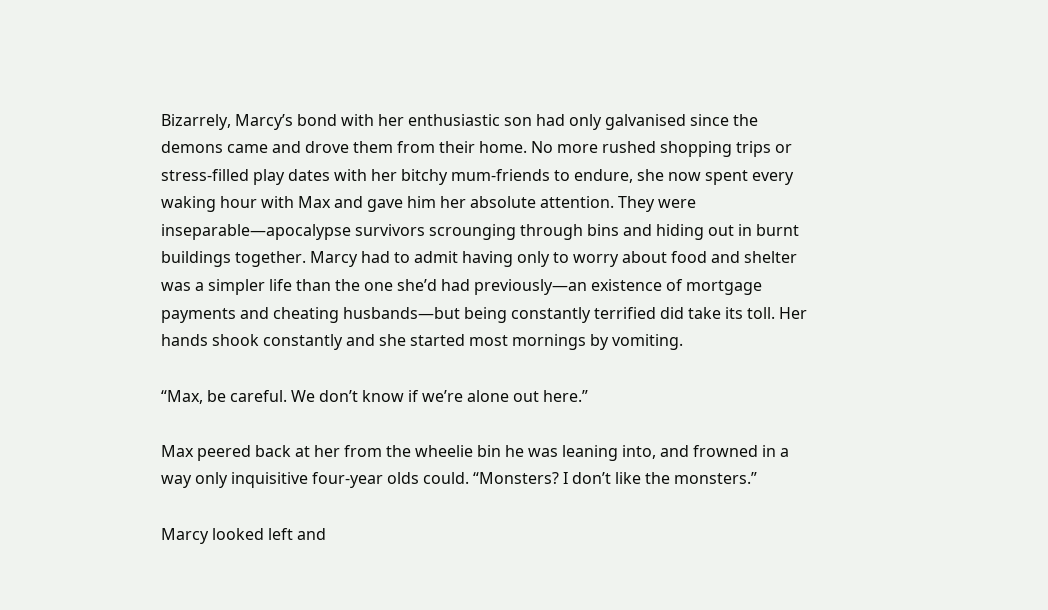Bizarrely, Marcy’s bond with her enthusiastic son had only galvanised since the demons came and drove them from their home. No more rushed shopping trips or stress-filled play dates with her bitchy mum-friends to endure, she now spent every waking hour with Max and gave him her absolute attention. They were inseparable—apocalypse survivors scrounging through bins and hiding out in burnt buildings together. Marcy had to admit having only to worry about food and shelter was a simpler life than the one she’d had previously—an existence of mortgage payments and cheating husbands—but being constantly terrified did take its toll. Her hands shook constantly and she started most mornings by vomiting.

“Max, be careful. We don’t know if we’re alone out here.”

Max peered back at her from the wheelie bin he was leaning into, and frowned in a way only inquisitive four-year olds could. “Monsters? I don’t like the monsters.”

Marcy looked left and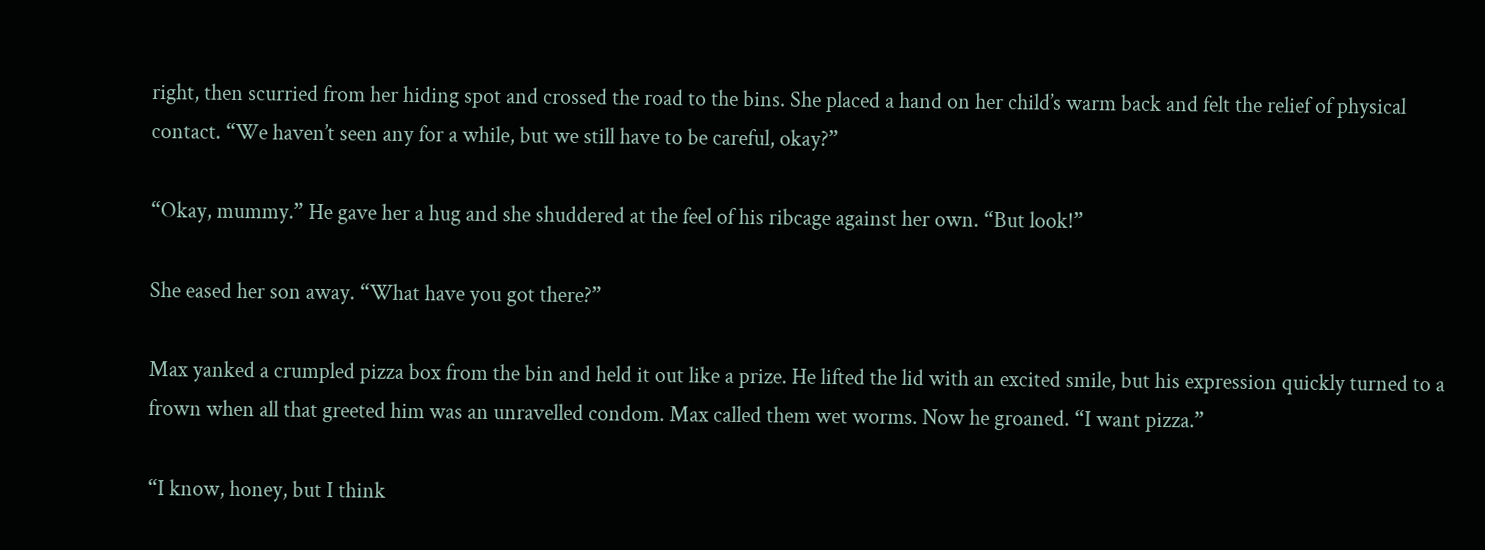right, then scurried from her hiding spot and crossed the road to the bins. She placed a hand on her child’s warm back and felt the relief of physical contact. “We haven’t seen any for a while, but we still have to be careful, okay?”

“Okay, mummy.” He gave her a hug and she shuddered at the feel of his ribcage against her own. “But look!”

She eased her son away. “What have you got there?”

Max yanked a crumpled pizza box from the bin and held it out like a prize. He lifted the lid with an excited smile, but his expression quickly turned to a frown when all that greeted him was an unravelled condom. Max called them wet worms. Now he groaned. “I want pizza.”

“I know, honey, but I think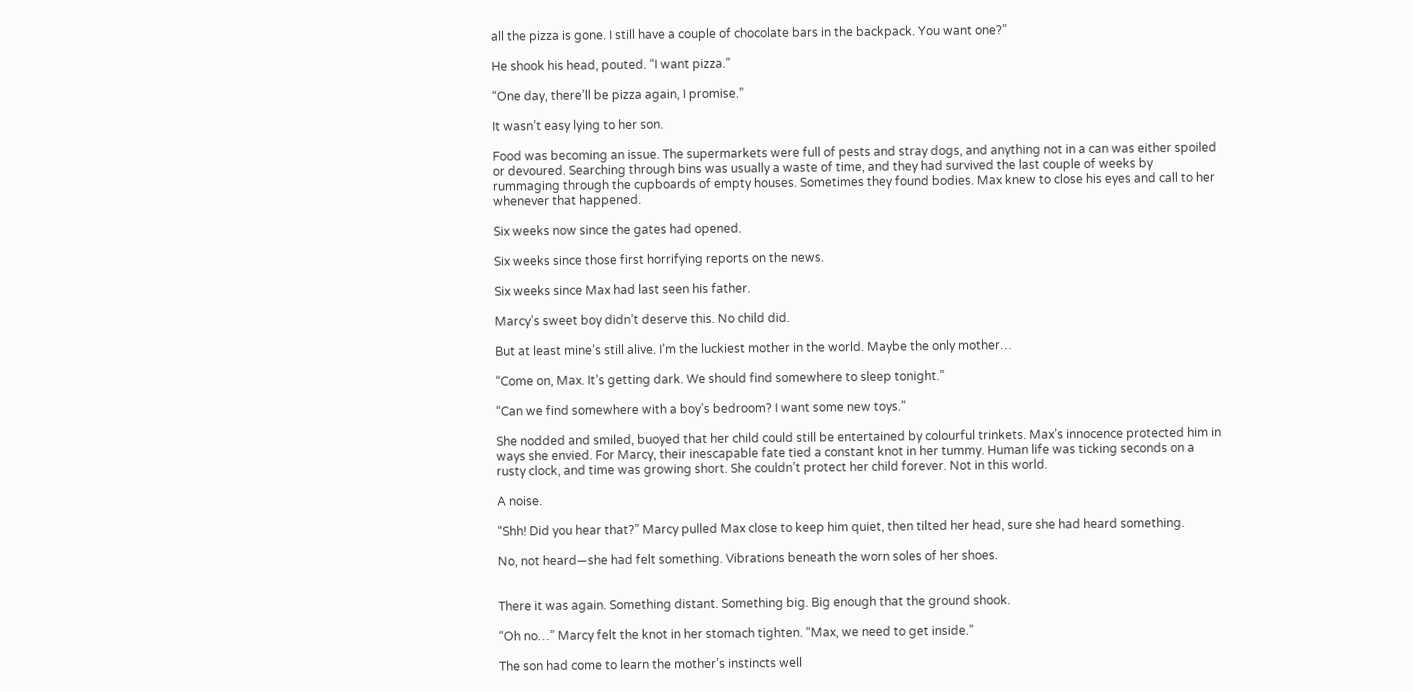all the pizza is gone. I still have a couple of chocolate bars in the backpack. You want one?”

He shook his head, pouted. “I want pizza.”

“One day, there’ll be pizza again, I promise.”

It wasn’t easy lying to her son.

Food was becoming an issue. The supermarkets were full of pests and stray dogs, and anything not in a can was either spoiled or devoured. Searching through bins was usually a waste of time, and they had survived the last couple of weeks by rummaging through the cupboards of empty houses. Sometimes they found bodies. Max knew to close his eyes and call to her whenever that happened.

Six weeks now since the gates had opened.

Six weeks since those first horrifying reports on the news.

Six weeks since Max had last seen his father.

Marcy’s sweet boy didn’t deserve this. No child did.

But at least mine’s still alive. I’m the luckiest mother in the world. Maybe the only mother…

“Come on, Max. It’s getting dark. We should find somewhere to sleep tonight.”

“Can we find somewhere with a boy’s bedroom? I want some new toys.”

She nodded and smiled, buoyed that her child could still be entertained by colourful trinkets. Max’s innocence protected him in ways she envied. For Marcy, their inescapable fate tied a constant knot in her tummy. Human life was ticking seconds on a rusty clock, and time was growing short. She couldn’t protect her child forever. Not in this world.

A noise.

“Shh! Did you hear that?” Marcy pulled Max close to keep him quiet, then tilted her head, sure she had heard something.

No, not heard—she had felt something. Vibrations beneath the worn soles of her shoes.


There it was again. Something distant. Something big. Big enough that the ground shook.

“Oh no…” Marcy felt the knot in her stomach tighten. “Max, we need to get inside.”

The son had come to learn the mother’s instincts well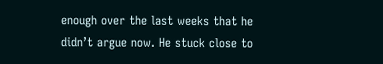enough over the last weeks that he didn’t argue now. He stuck close to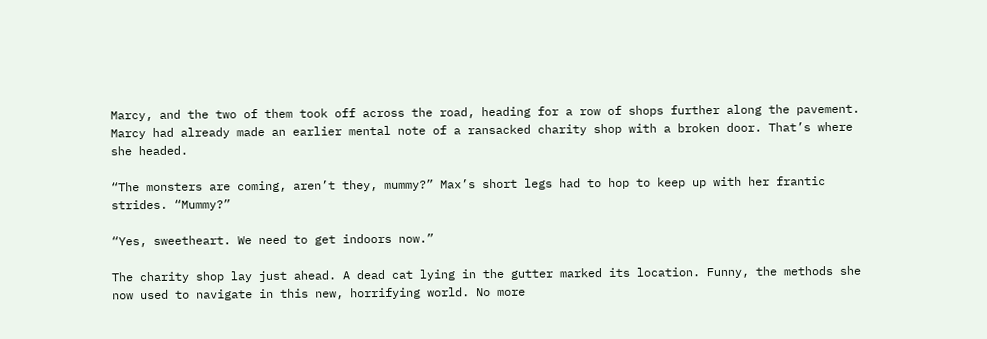Marcy, and the two of them took off across the road, heading for a row of shops further along the pavement. Marcy had already made an earlier mental note of a ransacked charity shop with a broken door. That’s where she headed.

“The monsters are coming, aren’t they, mummy?” Max’s short legs had to hop to keep up with her frantic strides. “Mummy?”

“Yes, sweetheart. We need to get indoors now.”

The charity shop lay just ahead. A dead cat lying in the gutter marked its location. Funny, the methods she now used to navigate in this new, horrifying world. No more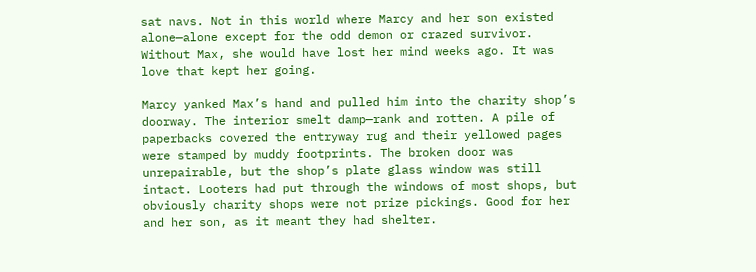sat navs. Not in this world where Marcy and her son existed alone—alone except for the odd demon or crazed survivor. Without Max, she would have lost her mind weeks ago. It was love that kept her going.

Marcy yanked Max’s hand and pulled him into the charity shop’s doorway. The interior smelt damp—rank and rotten. A pile of paperbacks covered the entryway rug and their yellowed pages were stamped by muddy footprints. The broken door was unrepairable, but the shop’s plate glass window was still intact. Looters had put through the windows of most shops, but obviously charity shops were not prize pickings. Good for her and her son, as it meant they had shelter.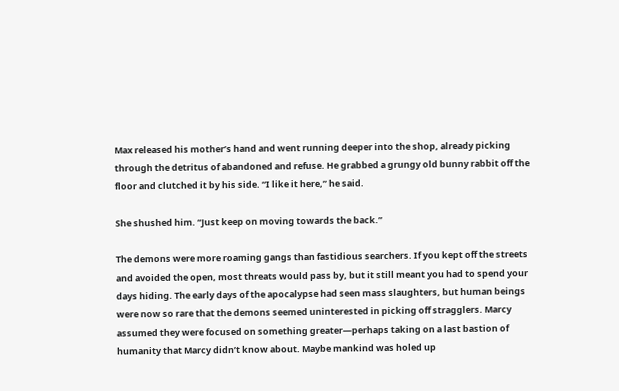Max released his mother’s hand and went running deeper into the shop, already picking through the detritus of abandoned and refuse. He grabbed a grungy old bunny rabbit off the floor and clutched it by his side. “I like it here,” he said.

She shushed him. “Just keep on moving towards the back.”

The demons were more roaming gangs than fastidious searchers. If you kept off the streets and avoided the open, most threats would pass by, but it still meant you had to spend your days hiding. The early days of the apocalypse had seen mass slaughters, but human beings were now so rare that the demons seemed uninterested in picking off stragglers. Marcy assumed they were focused on something greater—perhaps taking on a last bastion of humanity that Marcy didn’t know about. Maybe mankind was holed up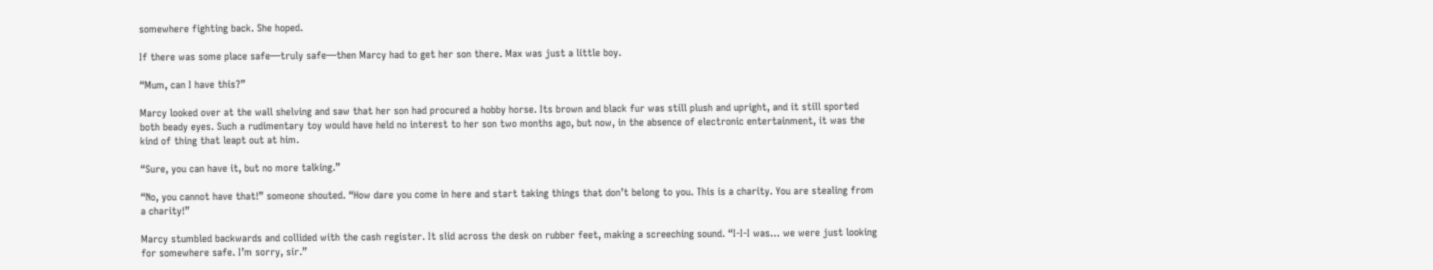somewhere fighting back. She hoped.

If there was some place safe—truly safe—then Marcy had to get her son there. Max was just a little boy.

“Mum, can I have this?”

Marcy looked over at the wall shelving and saw that her son had procured a hobby horse. Its brown and black fur was still plush and upright, and it still sported both beady eyes. Such a rudimentary toy would have held no interest to her son two months ago, but now, in the absence of electronic entertainment, it was the kind of thing that leapt out at him.

“Sure, you can have it, but no more talking.”

“No, you cannot have that!” someone shouted. “How dare you come in here and start taking things that don’t belong to you. This is a charity. You are stealing from a charity!”

Marcy stumbled backwards and collided with the cash register. It slid across the desk on rubber feet, making a screeching sound. “I-I-I was… we were just looking for somewhere safe. I’m sorry, sir.”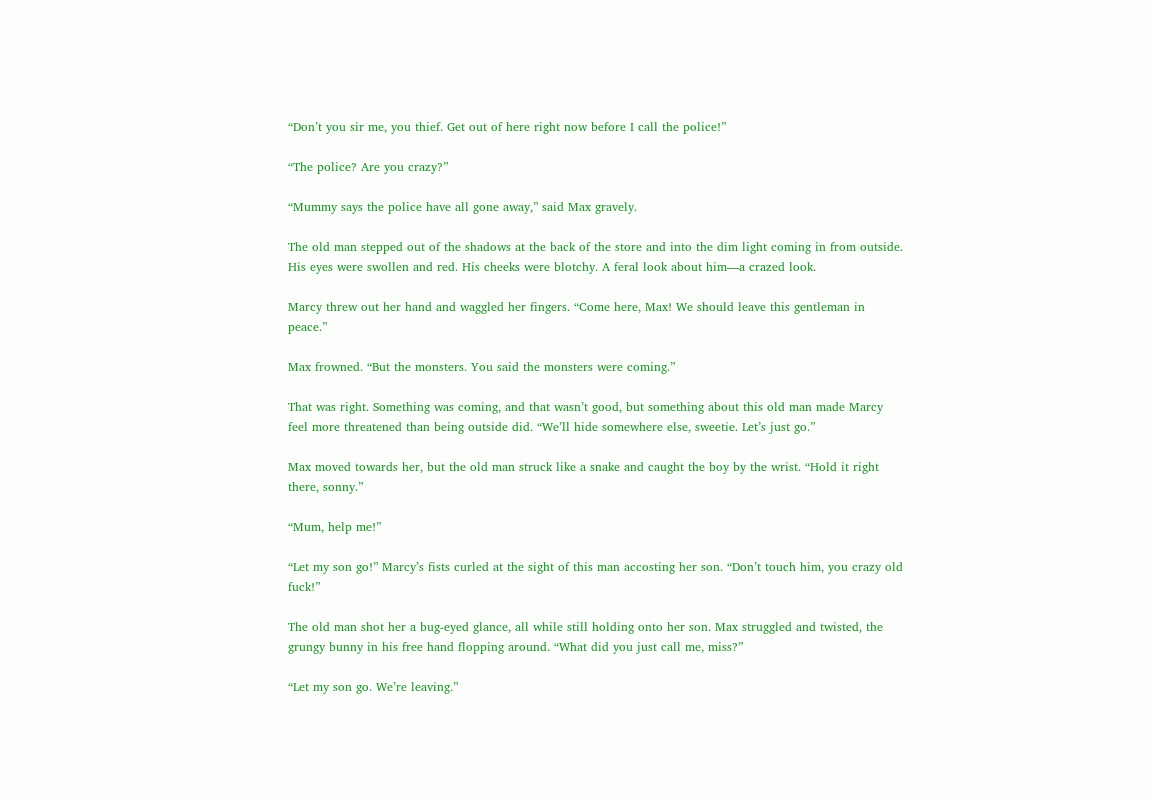“Don’t you sir me, you thief. Get out of here right now before I call the police!”

“The police? Are you crazy?”

“Mummy says the police have all gone away,” said Max gravely.

The old man stepped out of the shadows at the back of the store and into the dim light coming in from outside. His eyes were swollen and red. His cheeks were blotchy. A feral look about him—a crazed look.

Marcy threw out her hand and waggled her fingers. “Come here, Max! We should leave this gentleman in peace.”

Max frowned. “But the monsters. You said the monsters were coming.”

That was right. Something was coming, and that wasn’t good, but something about this old man made Marcy feel more threatened than being outside did. “We’ll hide somewhere else, sweetie. Let’s just go.”

Max moved towards her, but the old man struck like a snake and caught the boy by the wrist. “Hold it right there, sonny.”

“Mum, help me!”

“Let my son go!” Marcy’s fists curled at the sight of this man accosting her son. “Don’t touch him, you crazy old fuck!”

The old man shot her a bug-eyed glance, all while still holding onto her son. Max struggled and twisted, the grungy bunny in his free hand flopping around. “What did you just call me, miss?”

“Let my son go. We’re leaving.”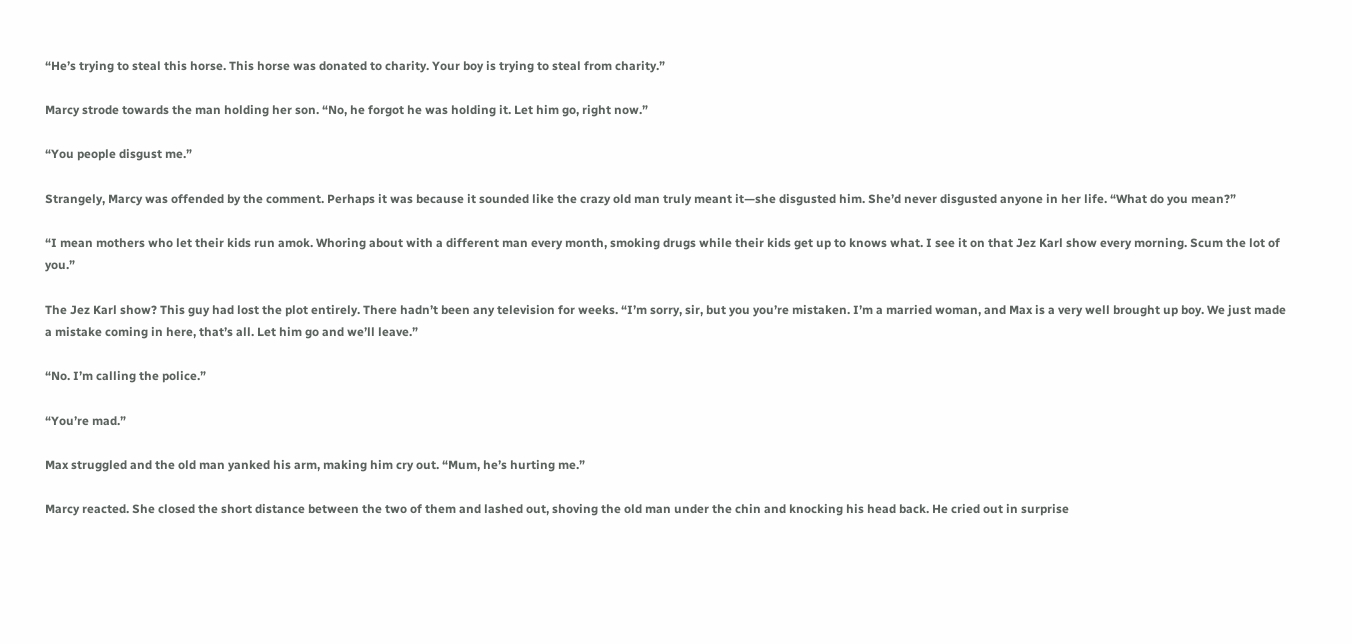“He’s trying to steal this horse. This horse was donated to charity. Your boy is trying to steal from charity.”

Marcy strode towards the man holding her son. “No, he forgot he was holding it. Let him go, right now.”

“You people disgust me.”

Strangely, Marcy was offended by the comment. Perhaps it was because it sounded like the crazy old man truly meant it—she disgusted him. She’d never disgusted anyone in her life. “What do you mean?”

“I mean mothers who let their kids run amok. Whoring about with a different man every month, smoking drugs while their kids get up to knows what. I see it on that Jez Karl show every morning. Scum the lot of you.”

The Jez Karl show? This guy had lost the plot entirely. There hadn’t been any television for weeks. “I’m sorry, sir, but you you’re mistaken. I’m a married woman, and Max is a very well brought up boy. We just made a mistake coming in here, that’s all. Let him go and we’ll leave.”

“No. I’m calling the police.”

“You’re mad.”

Max struggled and the old man yanked his arm, making him cry out. “Mum, he’s hurting me.”

Marcy reacted. She closed the short distance between the two of them and lashed out, shoving the old man under the chin and knocking his head back. He cried out in surprise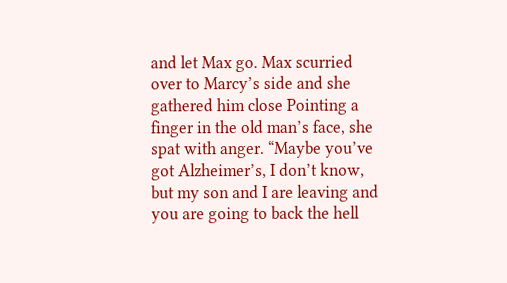and let Max go. Max scurried over to Marcy’s side and she gathered him close Pointing a finger in the old man’s face, she spat with anger. “Maybe you’ve got Alzheimer’s, I don’t know, but my son and I are leaving and you are going to back the hell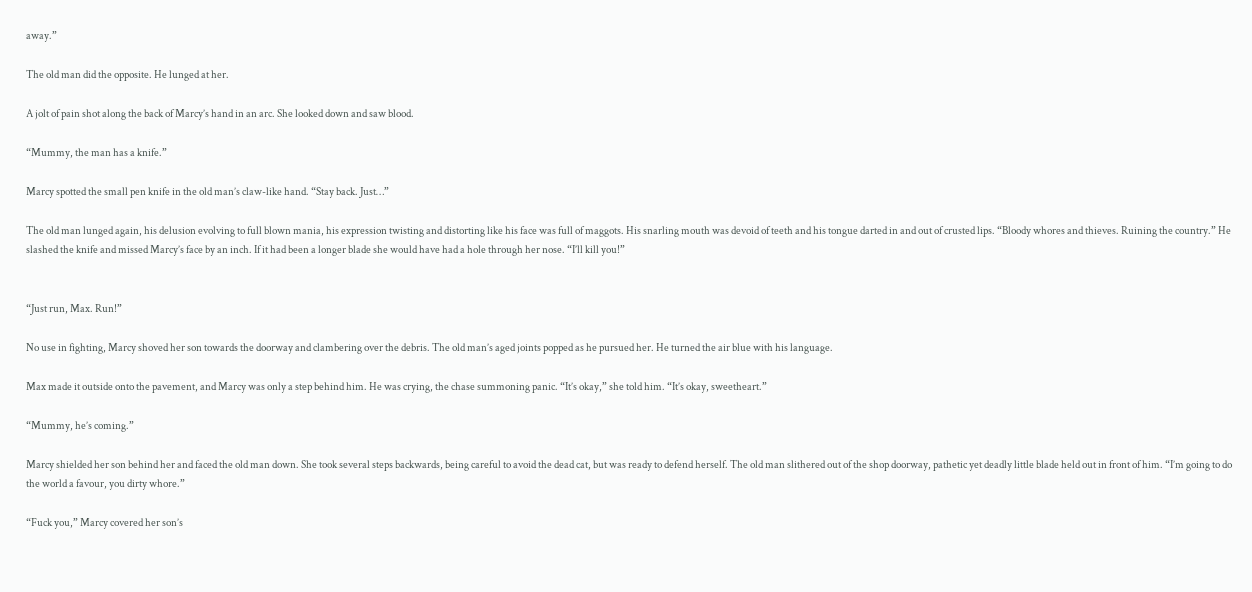away.”

The old man did the opposite. He lunged at her.

A jolt of pain shot along the back of Marcy’s hand in an arc. She looked down and saw blood.

“Mummy, the man has a knife.”

Marcy spotted the small pen knife in the old man’s claw-like hand. “Stay back. Just…”

The old man lunged again, his delusion evolving to full blown mania, his expression twisting and distorting like his face was full of maggots. His snarling mouth was devoid of teeth and his tongue darted in and out of crusted lips. “Bloody whores and thieves. Ruining the country.” He slashed the knife and missed Marcy’s face by an inch. If it had been a longer blade she would have had a hole through her nose. “I’ll kill you!”


“Just run, Max. Run!”

No use in fighting, Marcy shoved her son towards the doorway and clambering over the debris. The old man’s aged joints popped as he pursued her. He turned the air blue with his language.

Max made it outside onto the pavement, and Marcy was only a step behind him. He was crying, the chase summoning panic. “It’s okay,” she told him. “It’s okay, sweetheart.”

“Mummy, he’s coming.”

Marcy shielded her son behind her and faced the old man down. She took several steps backwards, being careful to avoid the dead cat, but was ready to defend herself. The old man slithered out of the shop doorway, pathetic yet deadly little blade held out in front of him. “I’m going to do the world a favour, you dirty whore.”

“Fuck you,” Marcy covered her son’s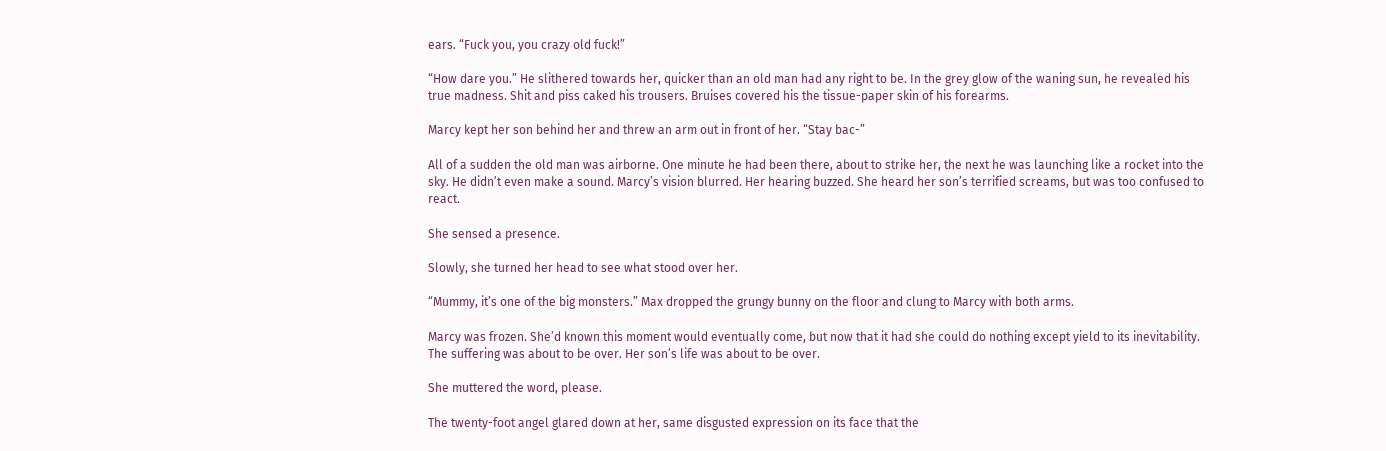ears. “Fuck you, you crazy old fuck!”

“How dare you.” He slithered towards her, quicker than an old man had any right to be. In the grey glow of the waning sun, he revealed his true madness. Shit and piss caked his trousers. Bruises covered his the tissue-paper skin of his forearms.

Marcy kept her son behind her and threw an arm out in front of her. “Stay bac-”

All of a sudden the old man was airborne. One minute he had been there, about to strike her, the next he was launching like a rocket into the sky. He didn’t even make a sound. Marcy’s vision blurred. Her hearing buzzed. She heard her son’s terrified screams, but was too confused to react.

She sensed a presence.

Slowly, she turned her head to see what stood over her.

“Mummy, it’s one of the big monsters.” Max dropped the grungy bunny on the floor and clung to Marcy with both arms.

Marcy was frozen. She’d known this moment would eventually come, but now that it had she could do nothing except yield to its inevitability. The suffering was about to be over. Her son’s life was about to be over.

She muttered the word, please.

The twenty-foot angel glared down at her, same disgusted expression on its face that the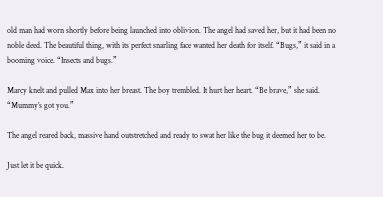old man had worn shortly before being launched into oblivion. The angel had saved her, but it had been no noble deed. The beautiful thing, with its perfect snarling face wanted her death for itself. “Bugs,” it said in a booming voice. “Insects and bugs.”

Marcy knelt and pulled Max into her breast. The boy trembled. It hurt her heart. “Be brave,” she said. “Mummy’s got you.”

The angel reared back, massive hand outstretched and ready to swat her like the bug it deemed her to be.

Just let it be quick.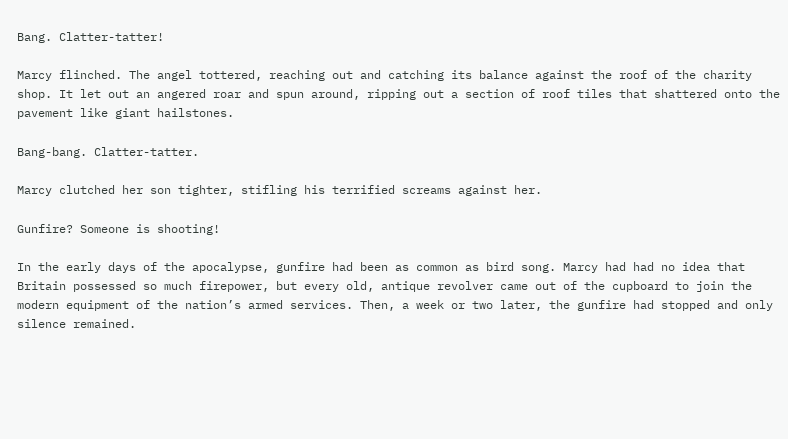Bang. Clatter-tatter!

Marcy flinched. The angel tottered, reaching out and catching its balance against the roof of the charity shop. It let out an angered roar and spun around, ripping out a section of roof tiles that shattered onto the pavement like giant hailstones.

Bang-bang. Clatter-tatter.

Marcy clutched her son tighter, stifling his terrified screams against her.

Gunfire? Someone is shooting!

In the early days of the apocalypse, gunfire had been as common as bird song. Marcy had had no idea that Britain possessed so much firepower, but every old, antique revolver came out of the cupboard to join the modern equipment of the nation’s armed services. Then, a week or two later, the gunfire had stopped and only silence remained.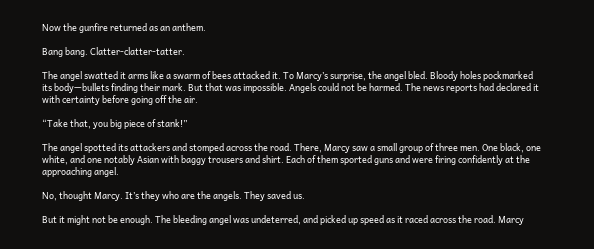Now the gunfire returned as an anthem.

Bang bang. Clatter-clatter-tatter.

The angel swatted it arms like a swarm of bees attacked it. To Marcy’s surprise, the angel bled. Bloody holes pockmarked its body—bullets finding their mark. But that was impossible. Angels could not be harmed. The news reports had declared it with certainty before going off the air.

“Take that, you big piece of stank!”

The angel spotted its attackers and stomped across the road. There, Marcy saw a small group of three men. One black, one white, and one notably Asian with baggy trousers and shirt. Each of them sported guns and were firing confidently at the approaching angel.

No, thought Marcy. It’s they who are the angels. They saved us.

But it might not be enough. The bleeding angel was undeterred, and picked up speed as it raced across the road. Marcy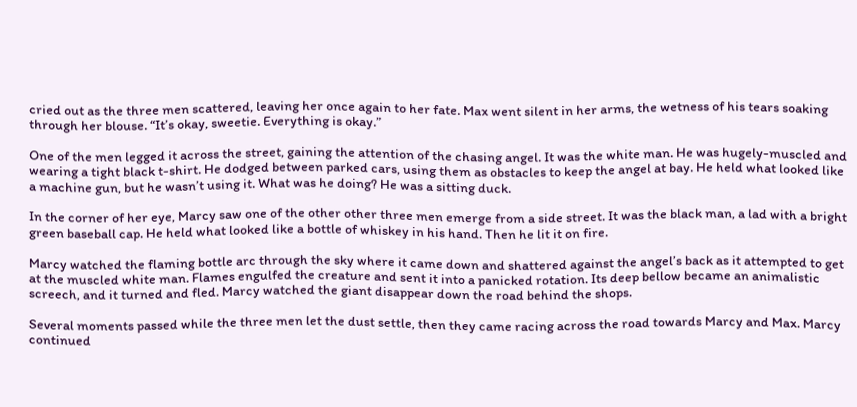cried out as the three men scattered, leaving her once again to her fate. Max went silent in her arms, the wetness of his tears soaking through her blouse. “It’s okay, sweetie. Everything is okay.”

One of the men legged it across the street, gaining the attention of the chasing angel. It was the white man. He was hugely-muscled and wearing a tight black t-shirt. He dodged between parked cars, using them as obstacles to keep the angel at bay. He held what looked like a machine gun, but he wasn’t using it. What was he doing? He was a sitting duck.

In the corner of her eye, Marcy saw one of the other other three men emerge from a side street. It was the black man, a lad with a bright green baseball cap. He held what looked like a bottle of whiskey in his hand. Then he lit it on fire.

Marcy watched the flaming bottle arc through the sky where it came down and shattered against the angel’s back as it attempted to get at the muscled white man. Flames engulfed the creature and sent it into a panicked rotation. Its deep bellow became an animalistic screech, and it turned and fled. Marcy watched the giant disappear down the road behind the shops.

Several moments passed while the three men let the dust settle, then they came racing across the road towards Marcy and Max. Marcy continued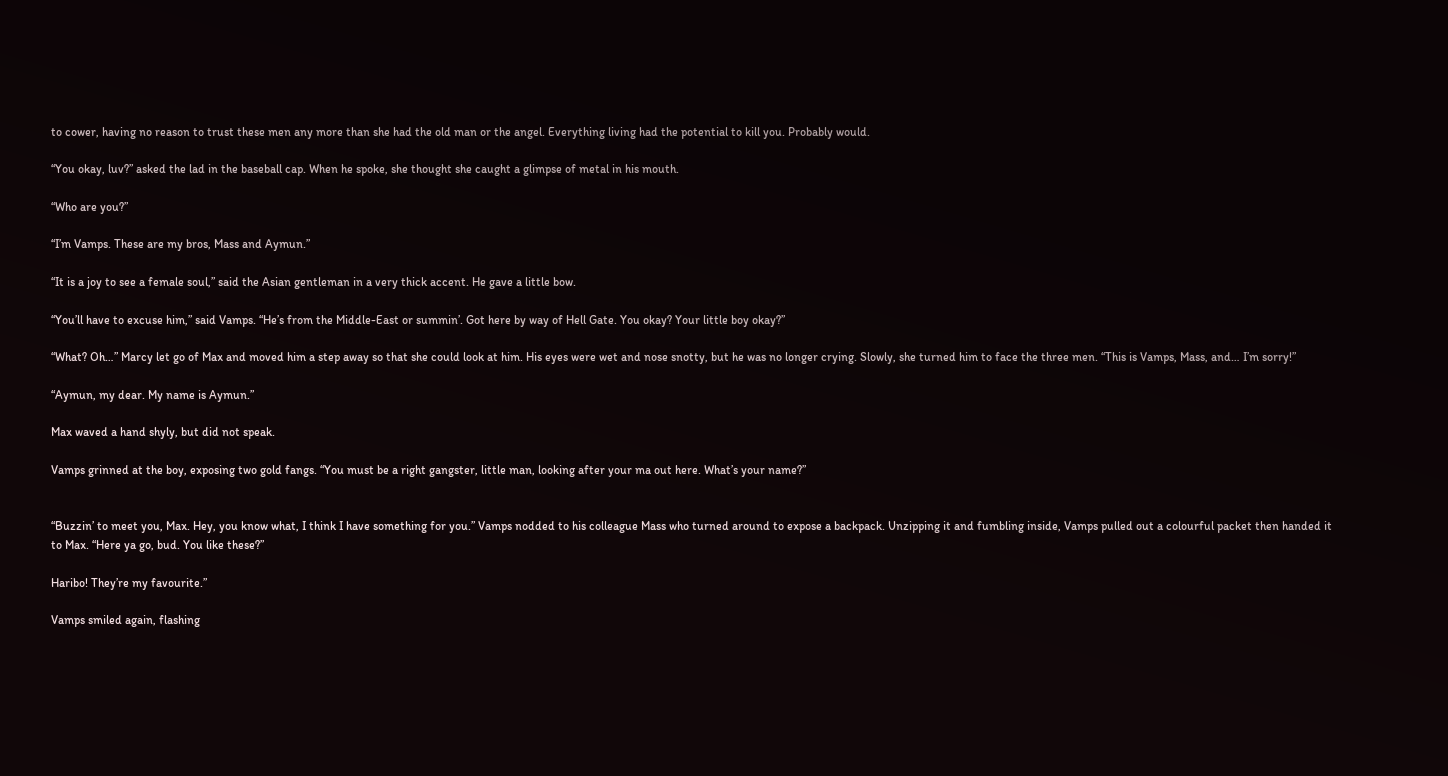to cower, having no reason to trust these men any more than she had the old man or the angel. Everything living had the potential to kill you. Probably would.

“You okay, luv?” asked the lad in the baseball cap. When he spoke, she thought she caught a glimpse of metal in his mouth.

“Who are you?”

“I’m Vamps. These are my bros, Mass and Aymun.”

“It is a joy to see a female soul,” said the Asian gentleman in a very thick accent. He gave a little bow.

“You’ll have to excuse him,” said Vamps. “He’s from the Middle-East or summin’. Got here by way of Hell Gate. You okay? Your little boy okay?”

“What? Oh…” Marcy let go of Max and moved him a step away so that she could look at him. His eyes were wet and nose snotty, but he was no longer crying. Slowly, she turned him to face the three men. “This is Vamps, Mass, and… I’m sorry!”

“Aymun, my dear. My name is Aymun.”

Max waved a hand shyly, but did not speak.

Vamps grinned at the boy, exposing two gold fangs. “You must be a right gangster, little man, looking after your ma out here. What’s your name?”


“Buzzin’ to meet you, Max. Hey, you know what, I think I have something for you.” Vamps nodded to his colleague Mass who turned around to expose a backpack. Unzipping it and fumbling inside, Vamps pulled out a colourful packet then handed it to Max. “Here ya go, bud. You like these?”

Haribo! They’re my favourite.”

Vamps smiled again, flashing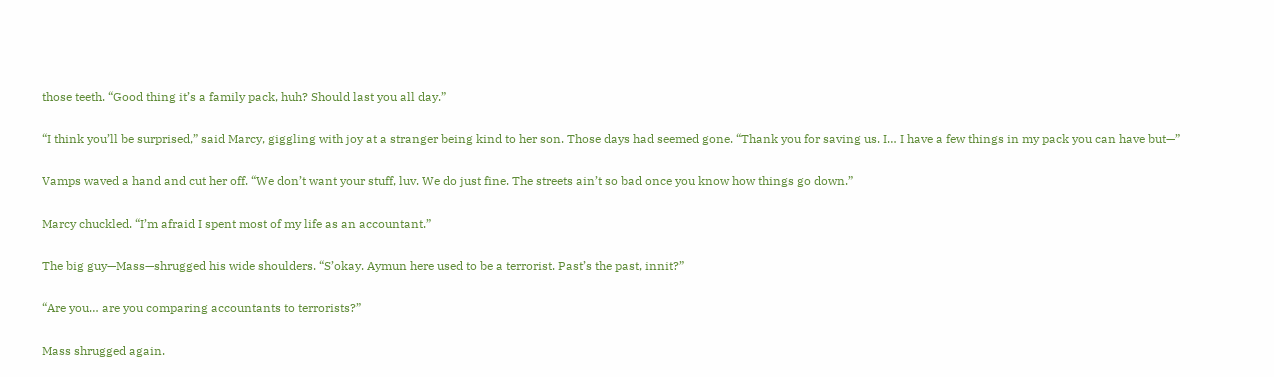those teeth. “Good thing it’s a family pack, huh? Should last you all day.”

“I think you’ll be surprised,” said Marcy, giggling with joy at a stranger being kind to her son. Those days had seemed gone. “Thank you for saving us. I… I have a few things in my pack you can have but—”

Vamps waved a hand and cut her off. “We don’t want your stuff, luv. We do just fine. The streets ain’t so bad once you know how things go down.”

Marcy chuckled. “I’m afraid I spent most of my life as an accountant.”

The big guy—Mass—shrugged his wide shoulders. “S’okay. Aymun here used to be a terrorist. Past’s the past, innit?”

“Are you… are you comparing accountants to terrorists?”

Mass shrugged again.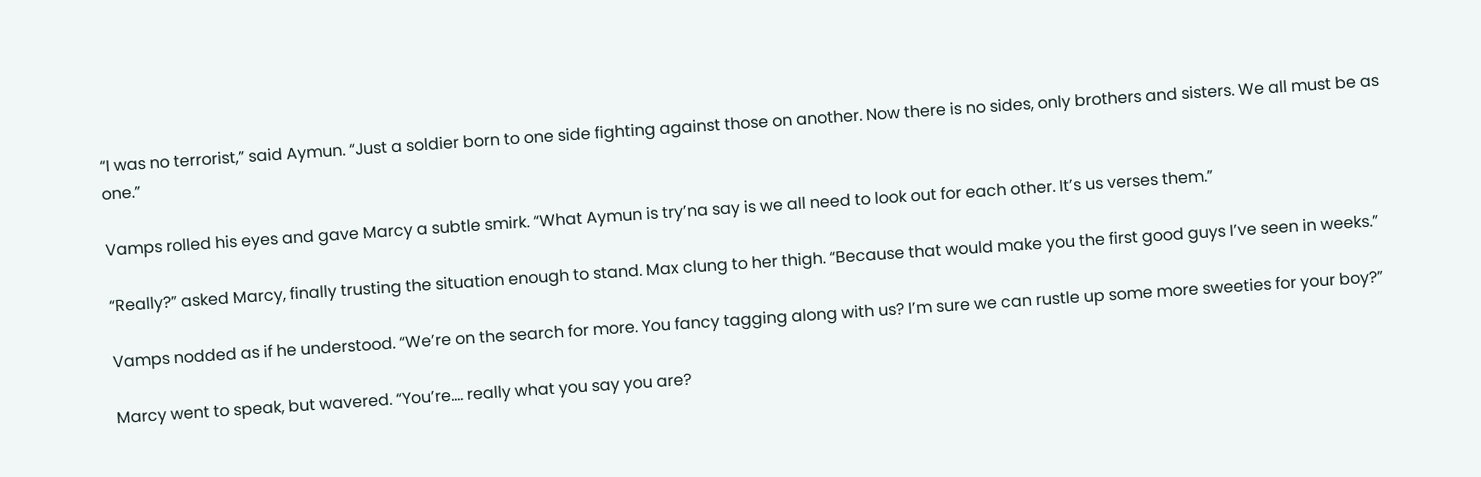“I was no terrorist,” said Aymun. “Just a soldier born to one side fighting against those on another. Now there is no sides, only brothers and sisters. We all must be as one.”

Vamps rolled his eyes and gave Marcy a subtle smirk. “What Aymun is try’na say is we all need to look out for each other. It’s us verses them.”

“Really?” asked Marcy, finally trusting the situation enough to stand. Max clung to her thigh. “Because that would make you the first good guys I’ve seen in weeks.”

Vamps nodded as if he understood. “We’re on the search for more. You fancy tagging along with us? I’m sure we can rustle up some more sweeties for your boy?”

Marcy went to speak, but wavered. “You’re…. really what you say you are?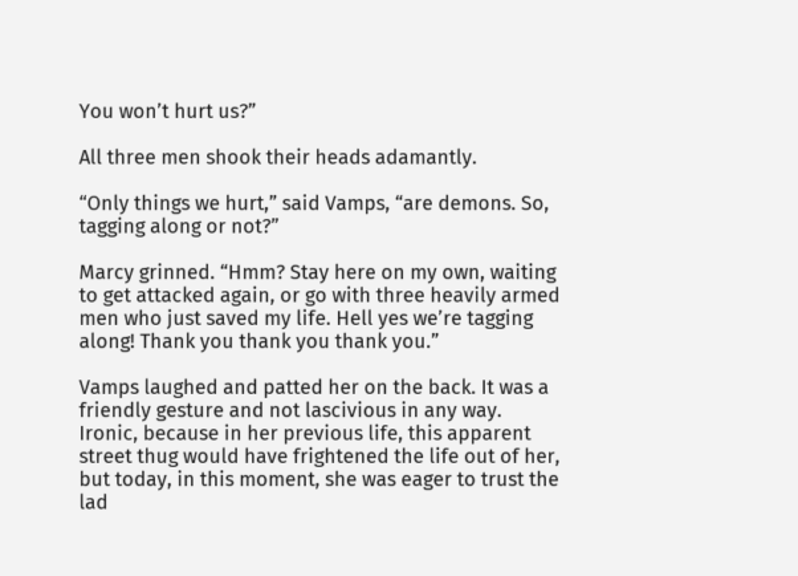You won’t hurt us?”

All three men shook their heads adamantly.

“Only things we hurt,” said Vamps, “are demons. So, tagging along or not?”

Marcy grinned. “Hmm? Stay here on my own, waiting to get attacked again, or go with three heavily armed men who just saved my life. Hell yes we’re tagging along! Thank you thank you thank you.”

Vamps laughed and patted her on the back. It was a friendly gesture and not lascivious in any way. Ironic, because in her previous life, this apparent street thug would have frightened the life out of her, but today, in this moment, she was eager to trust the lad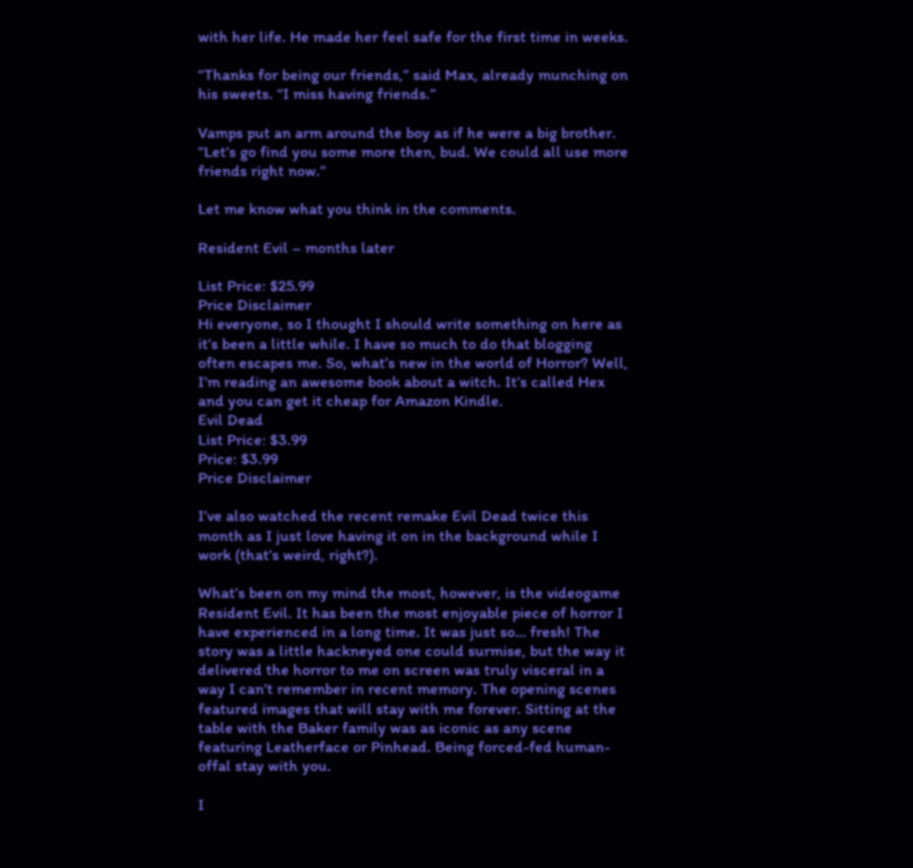with her life. He made her feel safe for the first time in weeks.

“Thanks for being our friends,” said Max, already munching on his sweets. “I miss having friends.”

Vamps put an arm around the boy as if he were a big brother. “Let’s go find you some more then, bud. We could all use more friends right now.”

Let me know what you think in the comments.

Resident Evil – months later

List Price: $25.99
Price Disclaimer
Hi everyone, so I thought I should write something on here as it’s been a little while. I have so much to do that blogging often escapes me. So, what’s new in the world of Horror? Well, I’m reading an awesome book about a witch. It’s called Hex and you can get it cheap for Amazon Kindle.
Evil Dead
List Price: $3.99
Price: $3.99
Price Disclaimer

I’ve also watched the recent remake Evil Dead twice this month as I just love having it on in the background while I work (that’s weird, right?).

What’s been on my mind the most, however, is the videogame Resident Evil. It has been the most enjoyable piece of horror I have experienced in a long time. It was just so… fresh! The story was a little hackneyed one could surmise, but the way it delivered the horror to me on screen was truly visceral in a way I can’t remember in recent memory. The opening scenes featured images that will stay with me forever. Sitting at the table with the Baker family was as iconic as any scene featuring Leatherface or Pinhead. Being forced-fed human-offal stay with you.

I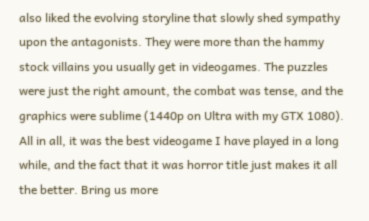also liked the evolving storyline that slowly shed sympathy upon the antagonists. They were more than the hammy stock villains you usually get in videogames. The puzzles were just the right amount, the combat was tense, and the graphics were sublime (1440p on Ultra with my GTX 1080). All in all, it was the best videogame I have played in a long while, and the fact that it was horror title just makes it all the better. Bring us more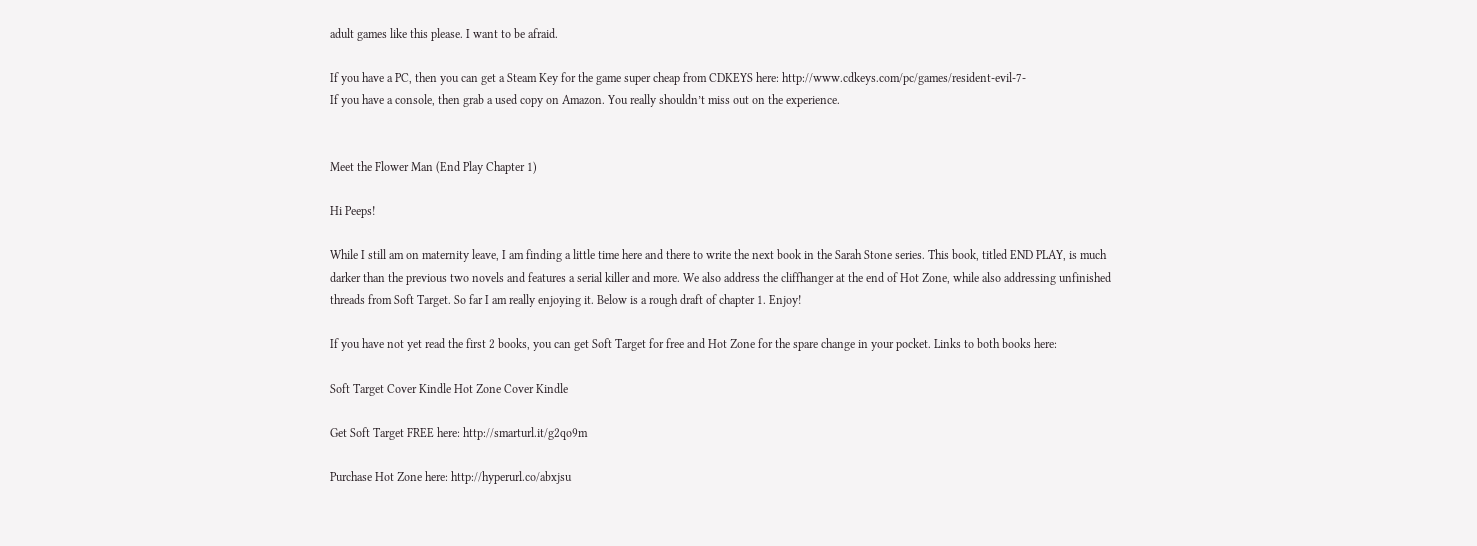adult games like this please. I want to be afraid.

If you have a PC, then you can get a Steam Key for the game super cheap from CDKEYS here: http://www.cdkeys.com/pc/games/resident-evil-7-
If you have a console, then grab a used copy on Amazon. You really shouldn’t miss out on the experience.


Meet the Flower Man (End Play Chapter 1)

Hi Peeps!

While I still am on maternity leave, I am finding a little time here and there to write the next book in the Sarah Stone series. This book, titled END PLAY, is much darker than the previous two novels and features a serial killer and more. We also address the cliffhanger at the end of Hot Zone, while also addressing unfinished threads from Soft Target. So far I am really enjoying it. Below is a rough draft of chapter 1. Enjoy!

If you have not yet read the first 2 books, you can get Soft Target for free and Hot Zone for the spare change in your pocket. Links to both books here:

Soft Target Cover Kindle Hot Zone Cover Kindle

Get Soft Target FREE here: http://smarturl.it/g2qo9m

Purchase Hot Zone here: http://hyperurl.co/abxjsu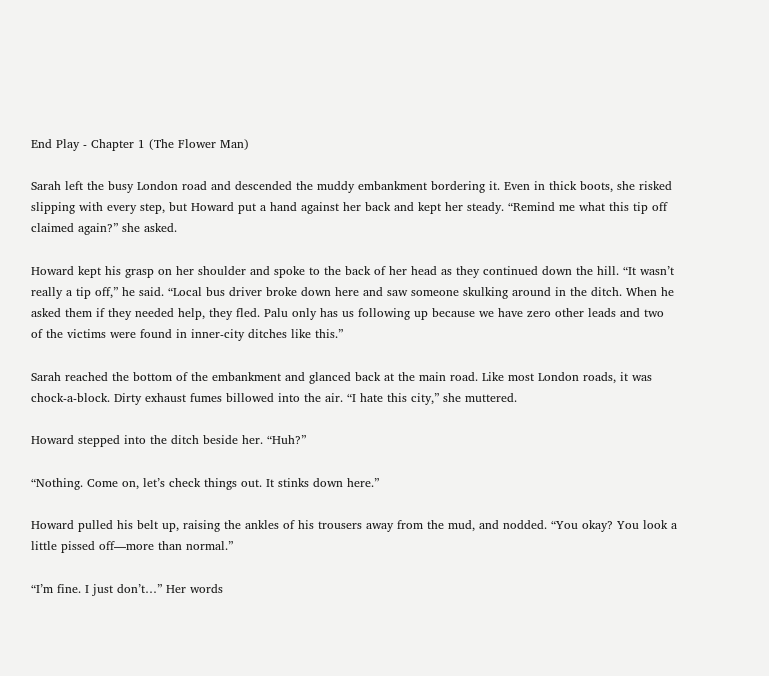End Play - Chapter 1 (The Flower Man)

Sarah left the busy London road and descended the muddy embankment bordering it. Even in thick boots, she risked slipping with every step, but Howard put a hand against her back and kept her steady. “Remind me what this tip off claimed again?” she asked.

Howard kept his grasp on her shoulder and spoke to the back of her head as they continued down the hill. “It wasn’t really a tip off,” he said. “Local bus driver broke down here and saw someone skulking around in the ditch. When he asked them if they needed help, they fled. Palu only has us following up because we have zero other leads and two of the victims were found in inner-city ditches like this.”

Sarah reached the bottom of the embankment and glanced back at the main road. Like most London roads, it was chock-a-block. Dirty exhaust fumes billowed into the air. “I hate this city,” she muttered.

Howard stepped into the ditch beside her. “Huh?”

“Nothing. Come on, let’s check things out. It stinks down here.”

Howard pulled his belt up, raising the ankles of his trousers away from the mud, and nodded. “You okay? You look a little pissed off—more than normal.”

“I’m fine. I just don’t…” Her words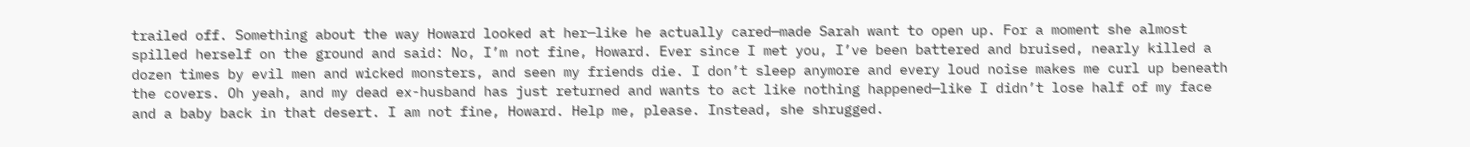trailed off. Something about the way Howard looked at her—like he actually cared—made Sarah want to open up. For a moment she almost spilled herself on the ground and said: No, I’m not fine, Howard. Ever since I met you, I’ve been battered and bruised, nearly killed a dozen times by evil men and wicked monsters, and seen my friends die. I don’t sleep anymore and every loud noise makes me curl up beneath the covers. Oh yeah, and my dead ex-husband has just returned and wants to act like nothing happened—like I didn’t lose half of my face and a baby back in that desert. I am not fine, Howard. Help me, please. Instead, she shrugged.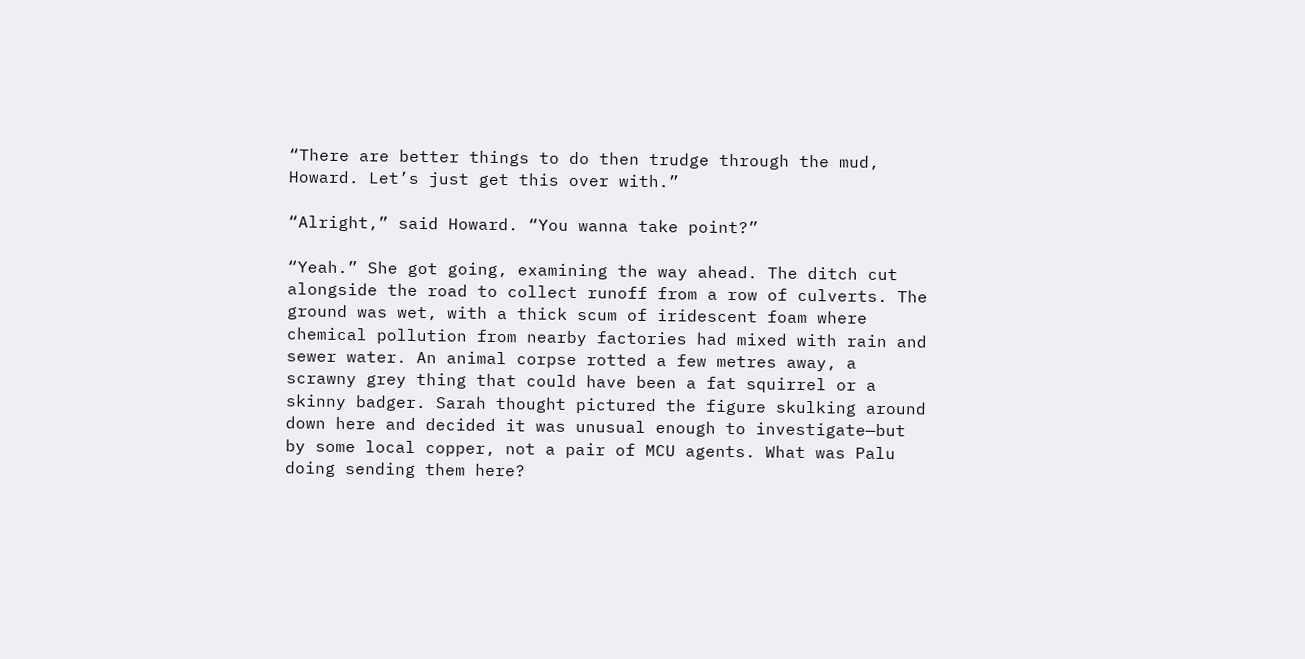“There are better things to do then trudge through the mud, Howard. Let’s just get this over with.”

“Alright,” said Howard. “You wanna take point?”

“Yeah.” She got going, examining the way ahead. The ditch cut alongside the road to collect runoff from a row of culverts. The ground was wet, with a thick scum of iridescent foam where chemical pollution from nearby factories had mixed with rain and sewer water. An animal corpse rotted a few metres away, a scrawny grey thing that could have been a fat squirrel or a skinny badger. Sarah thought pictured the figure skulking around down here and decided it was unusual enough to investigate—but by some local copper, not a pair of MCU agents. What was Palu doing sending them here?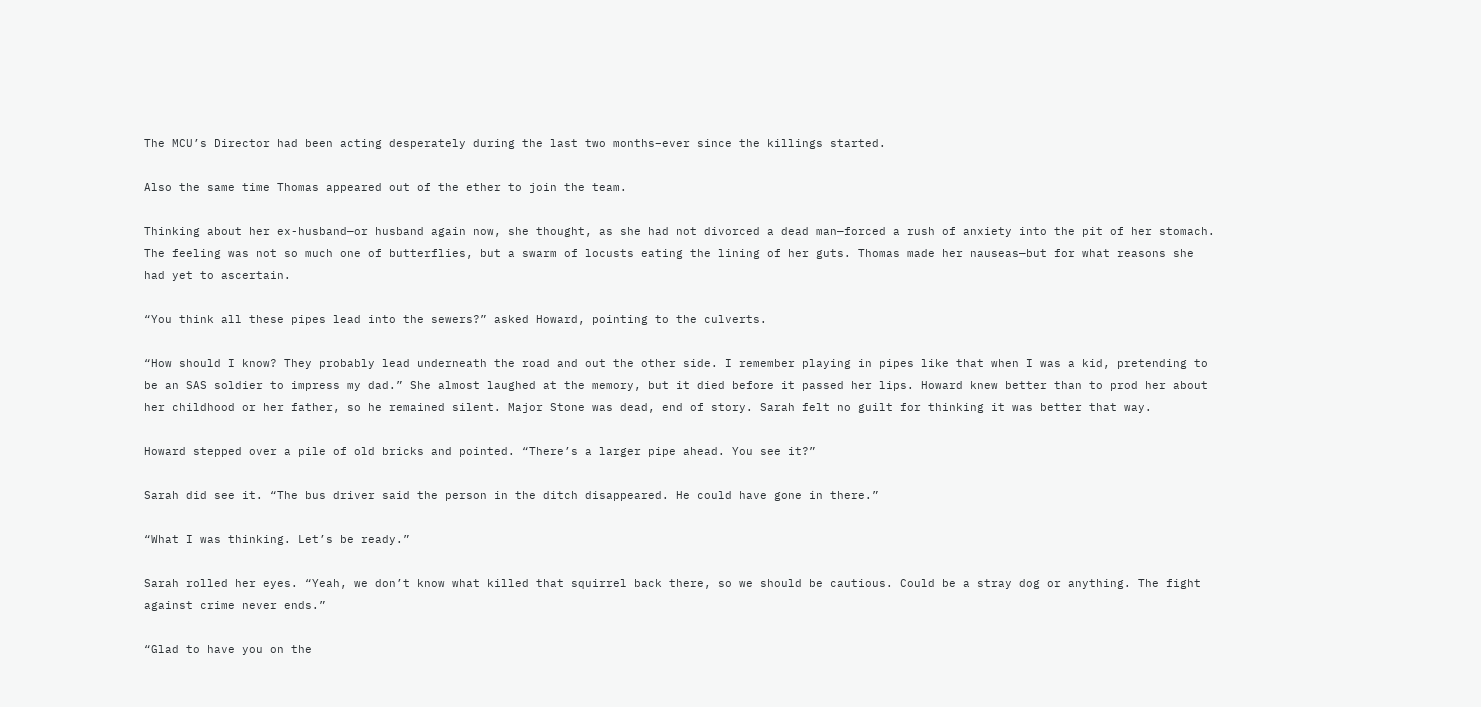The MCU’s Director had been acting desperately during the last two months–ever since the killings started.

Also the same time Thomas appeared out of the ether to join the team.

Thinking about her ex-husband—or husband again now, she thought, as she had not divorced a dead man—forced a rush of anxiety into the pit of her stomach. The feeling was not so much one of butterflies, but a swarm of locusts eating the lining of her guts. Thomas made her nauseas—but for what reasons she had yet to ascertain.

“You think all these pipes lead into the sewers?” asked Howard, pointing to the culverts.

“How should I know? They probably lead underneath the road and out the other side. I remember playing in pipes like that when I was a kid, pretending to be an SAS soldier to impress my dad.” She almost laughed at the memory, but it died before it passed her lips. Howard knew better than to prod her about her childhood or her father, so he remained silent. Major Stone was dead, end of story. Sarah felt no guilt for thinking it was better that way.

Howard stepped over a pile of old bricks and pointed. “There’s a larger pipe ahead. You see it?”

Sarah did see it. “The bus driver said the person in the ditch disappeared. He could have gone in there.”

“What I was thinking. Let’s be ready.”

Sarah rolled her eyes. “Yeah, we don’t know what killed that squirrel back there, so we should be cautious. Could be a stray dog or anything. The fight against crime never ends.”

“Glad to have you on the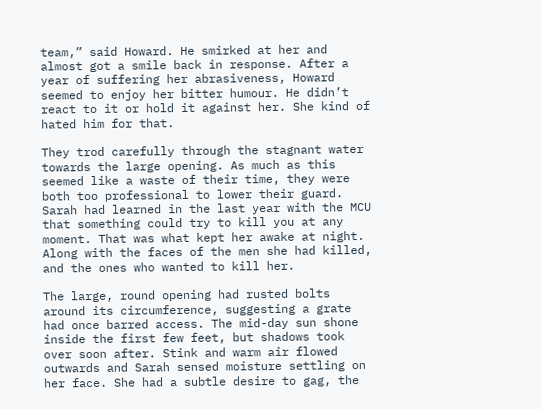team,” said Howard. He smirked at her and almost got a smile back in response. After a year of suffering her abrasiveness, Howard seemed to enjoy her bitter humour. He didn’t react to it or hold it against her. She kind of hated him for that.

They trod carefully through the stagnant water towards the large opening. As much as this seemed like a waste of their time, they were both too professional to lower their guard. Sarah had learned in the last year with the MCU that something could try to kill you at any moment. That was what kept her awake at night. Along with the faces of the men she had killed, and the ones who wanted to kill her.

The large, round opening had rusted bolts around its circumference, suggesting a grate had once barred access. The mid-day sun shone inside the first few feet, but shadows took over soon after. Stink and warm air flowed outwards and Sarah sensed moisture settling on her face. She had a subtle desire to gag, the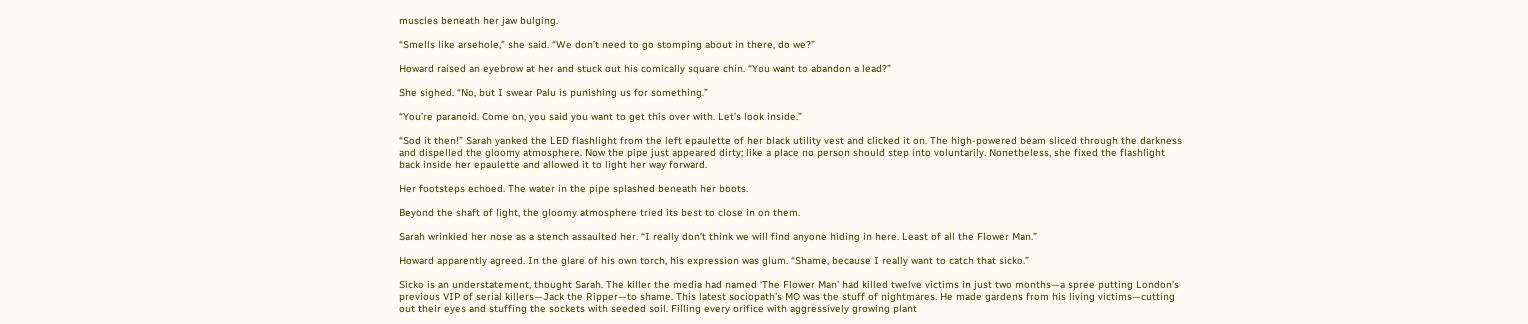muscles beneath her jaw bulging.

“Smells like arsehole,” she said. “We don’t need to go stomping about in there, do we?”

Howard raised an eyebrow at her and stuck out his comically square chin. “You want to abandon a lead?”

She sighed. “No, but I swear Palu is punishing us for something.”

“You’re paranoid. Come on, you said you want to get this over with. Let’s look inside.”

“Sod it then!” Sarah yanked the LED flashlight from the left epaulette of her black utility vest and clicked it on. The high-powered beam sliced through the darkness and dispelled the gloomy atmosphere. Now the pipe just appeared dirty; like a place no person should step into voluntarily. Nonetheless, she fixed the flashlight back inside her epaulette and allowed it to light her way forward.

Her footsteps echoed. The water in the pipe splashed beneath her boots.

Beyond the shaft of light, the gloomy atmosphere tried its best to close in on them.

Sarah wrinkled her nose as a stench assaulted her. “I really don’t think we will find anyone hiding in here. Least of all the Flower Man.”

Howard apparently agreed. In the glare of his own torch, his expression was glum. “Shame, because I really want to catch that sicko.”

Sicko is an understatement, thought Sarah. The killer the media had named ‘The Flower Man’ had killed twelve victims in just two months—a spree putting London’s previous VIP of serial killers—Jack the Ripper—to shame. This latest sociopath’s MO was the stuff of nightmares. He made gardens from his living victims—cutting out their eyes and stuffing the sockets with seeded soil. Filling every orifice with aggressively growing plant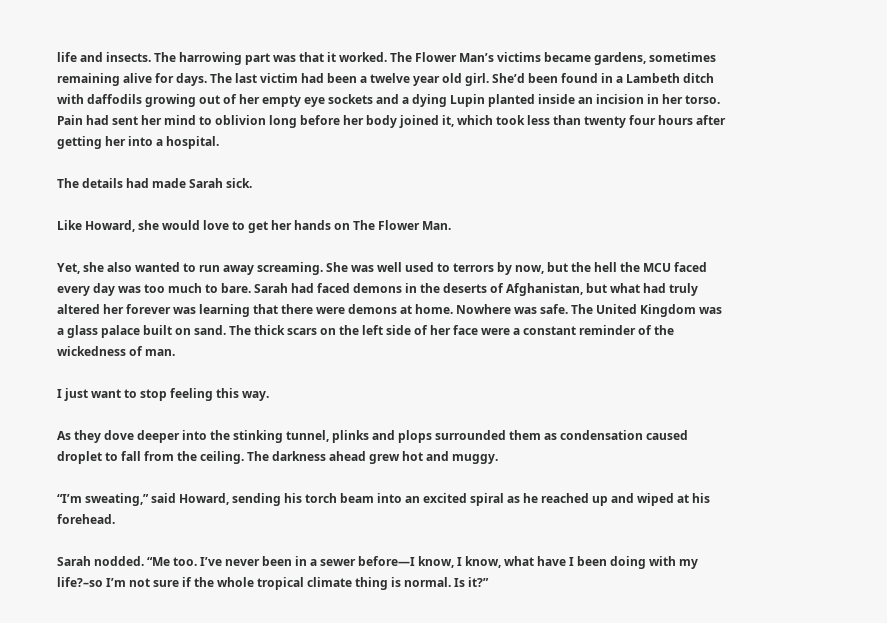life and insects. The harrowing part was that it worked. The Flower Man’s victims became gardens, sometimes remaining alive for days. The last victim had been a twelve year old girl. She’d been found in a Lambeth ditch with daffodils growing out of her empty eye sockets and a dying Lupin planted inside an incision in her torso. Pain had sent her mind to oblivion long before her body joined it, which took less than twenty four hours after getting her into a hospital.

The details had made Sarah sick.

Like Howard, she would love to get her hands on The Flower Man.

Yet, she also wanted to run away screaming. She was well used to terrors by now, but the hell the MCU faced every day was too much to bare. Sarah had faced demons in the deserts of Afghanistan, but what had truly altered her forever was learning that there were demons at home. Nowhere was safe. The United Kingdom was a glass palace built on sand. The thick scars on the left side of her face were a constant reminder of the wickedness of man.

I just want to stop feeling this way.

As they dove deeper into the stinking tunnel, plinks and plops surrounded them as condensation caused droplet to fall from the ceiling. The darkness ahead grew hot and muggy.

“I’m sweating,” said Howard, sending his torch beam into an excited spiral as he reached up and wiped at his forehead.

Sarah nodded. “Me too. I’ve never been in a sewer before—I know, I know, what have I been doing with my life?–so I’m not sure if the whole tropical climate thing is normal. Is it?”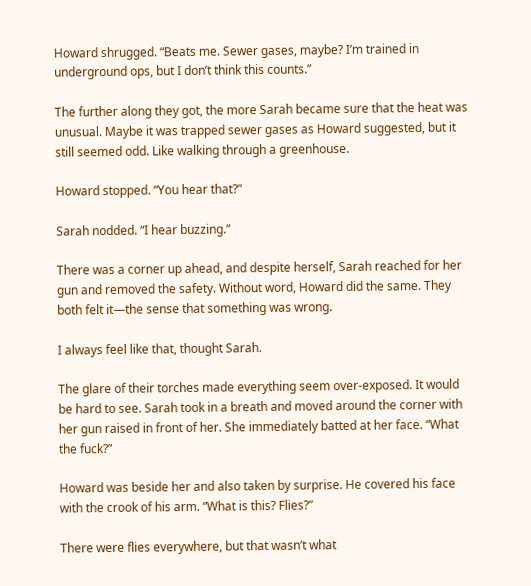Howard shrugged. “Beats me. Sewer gases, maybe? I’m trained in underground ops, but I don’t think this counts.”

The further along they got, the more Sarah became sure that the heat was unusual. Maybe it was trapped sewer gases as Howard suggested, but it still seemed odd. Like walking through a greenhouse.

Howard stopped. “You hear that?”

Sarah nodded. “I hear buzzing.”

There was a corner up ahead, and despite herself, Sarah reached for her gun and removed the safety. Without word, Howard did the same. They both felt it—the sense that something was wrong.

I always feel like that, thought Sarah.

The glare of their torches made everything seem over-exposed. It would be hard to see. Sarah took in a breath and moved around the corner with her gun raised in front of her. She immediately batted at her face. “What the fuck?”

Howard was beside her and also taken by surprise. He covered his face with the crook of his arm. “What is this? Flies?”

There were flies everywhere, but that wasn’t what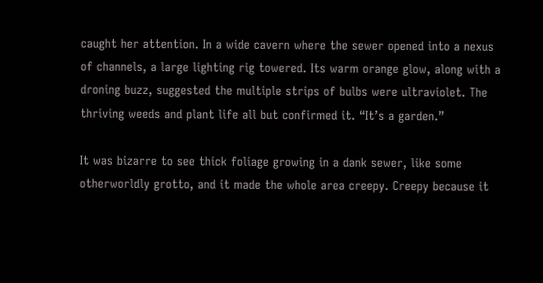caught her attention. In a wide cavern where the sewer opened into a nexus of channels, a large lighting rig towered. Its warm orange glow, along with a droning buzz, suggested the multiple strips of bulbs were ultraviolet. The thriving weeds and plant life all but confirmed it. “It’s a garden.”

It was bizarre to see thick foliage growing in a dank sewer, like some otherworldly grotto, and it made the whole area creepy. Creepy because it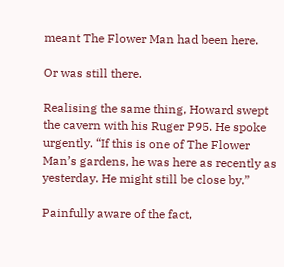meant The Flower Man had been here.

Or was still there.

Realising the same thing, Howard swept the cavern with his Ruger P95. He spoke urgently. “If this is one of The Flower Man’s gardens, he was here as recently as yesterday. He might still be close by.”

Painfully aware of the fact,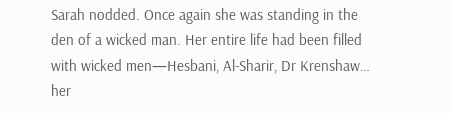Sarah nodded. Once again she was standing in the den of a wicked man. Her entire life had been filled with wicked men—Hesbani, Al-Sharir, Dr Krenshaw… her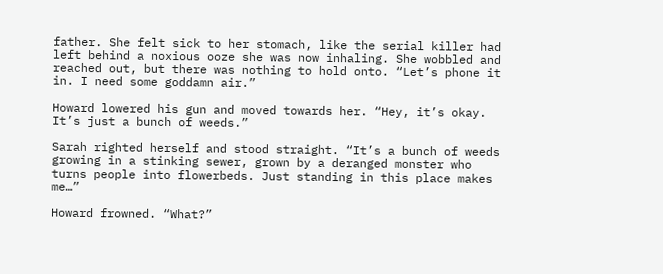father. She felt sick to her stomach, like the serial killer had left behind a noxious ooze she was now inhaling. She wobbled and reached out, but there was nothing to hold onto. “Let’s phone it in. I need some goddamn air.”

Howard lowered his gun and moved towards her. “Hey, it’s okay. It’s just a bunch of weeds.”

Sarah righted herself and stood straight. “It’s a bunch of weeds growing in a stinking sewer, grown by a deranged monster who turns people into flowerbeds. Just standing in this place makes me…”

Howard frowned. “What?”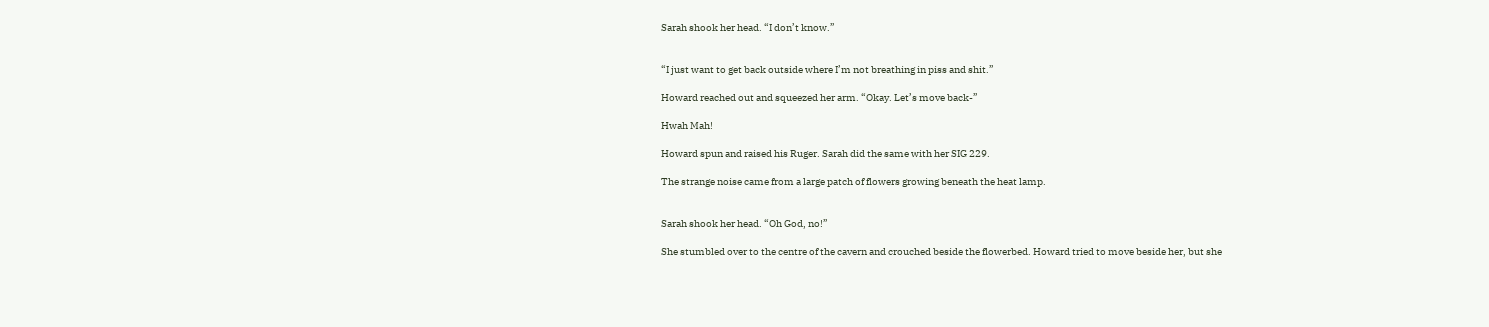Sarah shook her head. “I don’t know.”


“I just want to get back outside where I’m not breathing in piss and shit.”

Howard reached out and squeezed her arm. “Okay. Let’s move back-”

Hwah Mah!

Howard spun and raised his Ruger. Sarah did the same with her SIG 229.

The strange noise came from a large patch of flowers growing beneath the heat lamp.


Sarah shook her head. “Oh God, no!”

She stumbled over to the centre of the cavern and crouched beside the flowerbed. Howard tried to move beside her, but she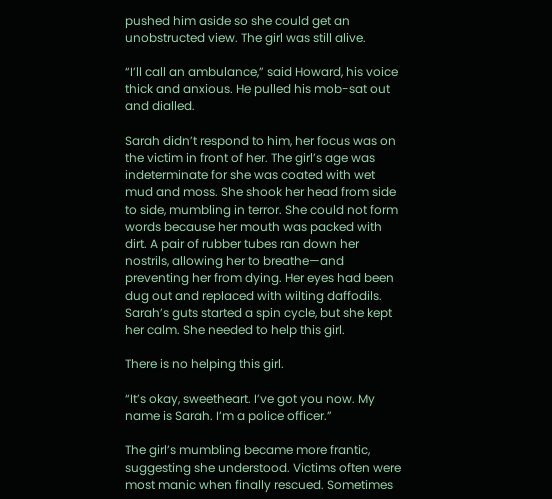pushed him aside so she could get an unobstructed view. The girl was still alive.

“I’ll call an ambulance,” said Howard, his voice thick and anxious. He pulled his mob-sat out and dialled.

Sarah didn’t respond to him, her focus was on the victim in front of her. The girl’s age was indeterminate for she was coated with wet mud and moss. She shook her head from side to side, mumbling in terror. She could not form words because her mouth was packed with dirt. A pair of rubber tubes ran down her nostrils, allowing her to breathe—and preventing her from dying. Her eyes had been dug out and replaced with wilting daffodils. Sarah’s guts started a spin cycle, but she kept her calm. She needed to help this girl.

There is no helping this girl.

“It’s okay, sweetheart. I’ve got you now. My name is Sarah. I’m a police officer.”

The girl’s mumbling became more frantic, suggesting she understood. Victims often were most manic when finally rescued. Sometimes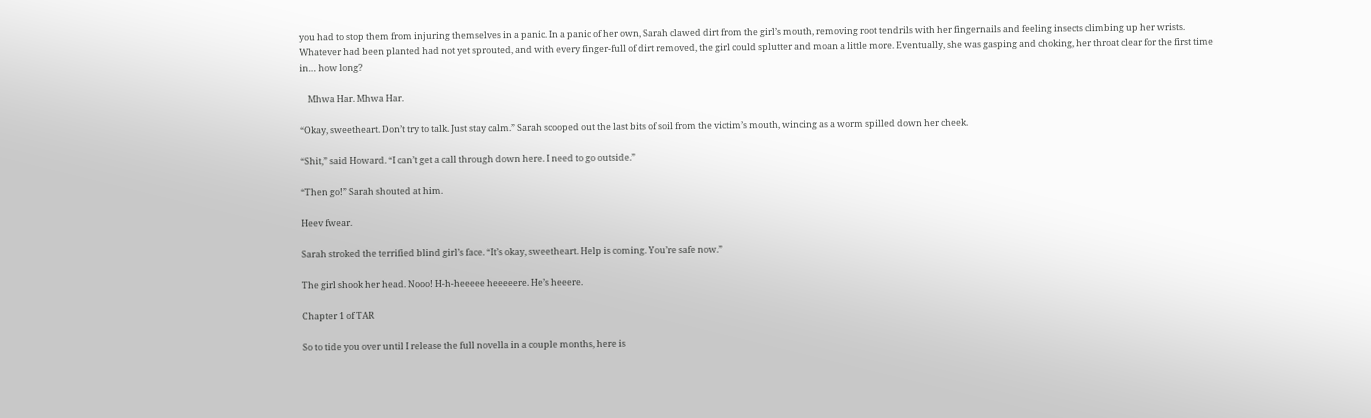you had to stop them from injuring themselves in a panic. In a panic of her own, Sarah clawed dirt from the girl’s mouth, removing root tendrils with her fingernails and feeling insects climbing up her wrists. Whatever had been planted had not yet sprouted, and with every finger-full of dirt removed, the girl could splutter and moan a little more. Eventually, she was gasping and choking, her throat clear for the first time in… how long?

    Mhwa Har. Mhwa Har.

“Okay, sweetheart. Don’t try to talk. Just stay calm.” Sarah scooped out the last bits of soil from the victim’s mouth, wincing as a worm spilled down her cheek.

“Shit,” said Howard. “I can’t get a call through down here. I need to go outside.”

“Then go!” Sarah shouted at him.

Heev fwear.

Sarah stroked the terrified blind girl’s face. “It’s okay, sweetheart. Help is coming. You’re safe now.”

The girl shook her head. Nooo! H-h-heeeee heeeeere. He’s heeere.

Chapter 1 of TAR

So to tide you over until I release the full novella in a couple months, here is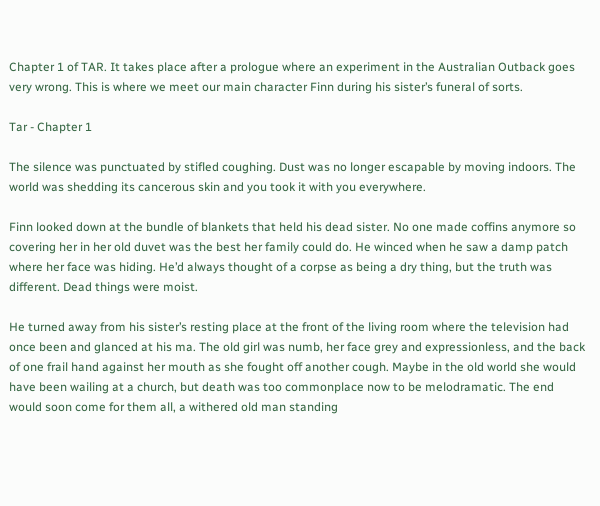Chapter 1 of TAR. It takes place after a prologue where an experiment in the Australian Outback goes very wrong. This is where we meet our main character Finn during his sister’s funeral of sorts.

Tar - Chapter 1

The silence was punctuated by stifled coughing. Dust was no longer escapable by moving indoors. The world was shedding its cancerous skin and you took it with you everywhere.

Finn looked down at the bundle of blankets that held his dead sister. No one made coffins anymore so covering her in her old duvet was the best her family could do. He winced when he saw a damp patch where her face was hiding. He’d always thought of a corpse as being a dry thing, but the truth was different. Dead things were moist.

He turned away from his sister’s resting place at the front of the living room where the television had once been and glanced at his ma. The old girl was numb, her face grey and expressionless, and the back of one frail hand against her mouth as she fought off another cough. Maybe in the old world she would have been wailing at a church, but death was too commonplace now to be melodramatic. The end would soon come for them all, a withered old man standing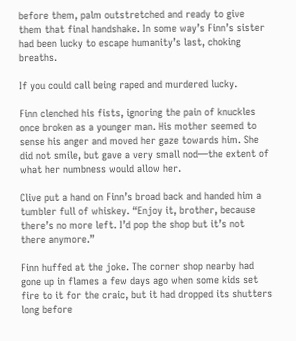before them, palm outstretched and ready to give them that final handshake. In some way’s Finn’s sister had been lucky to escape humanity’s last, choking breaths.

If you could call being raped and murdered lucky.

Finn clenched his fists, ignoring the pain of knuckles once broken as a younger man. His mother seemed to sense his anger and moved her gaze towards him. She did not smile, but gave a very small nod—the extent of what her numbness would allow her.

Clive put a hand on Finn’s broad back and handed him a tumbler full of whiskey. “Enjoy it, brother, because there’s no more left. I’d pop the shop but it’s not there anymore.”

Finn huffed at the joke. The corner shop nearby had gone up in flames a few days ago when some kids set fire to it for the craic, but it had dropped its shutters long before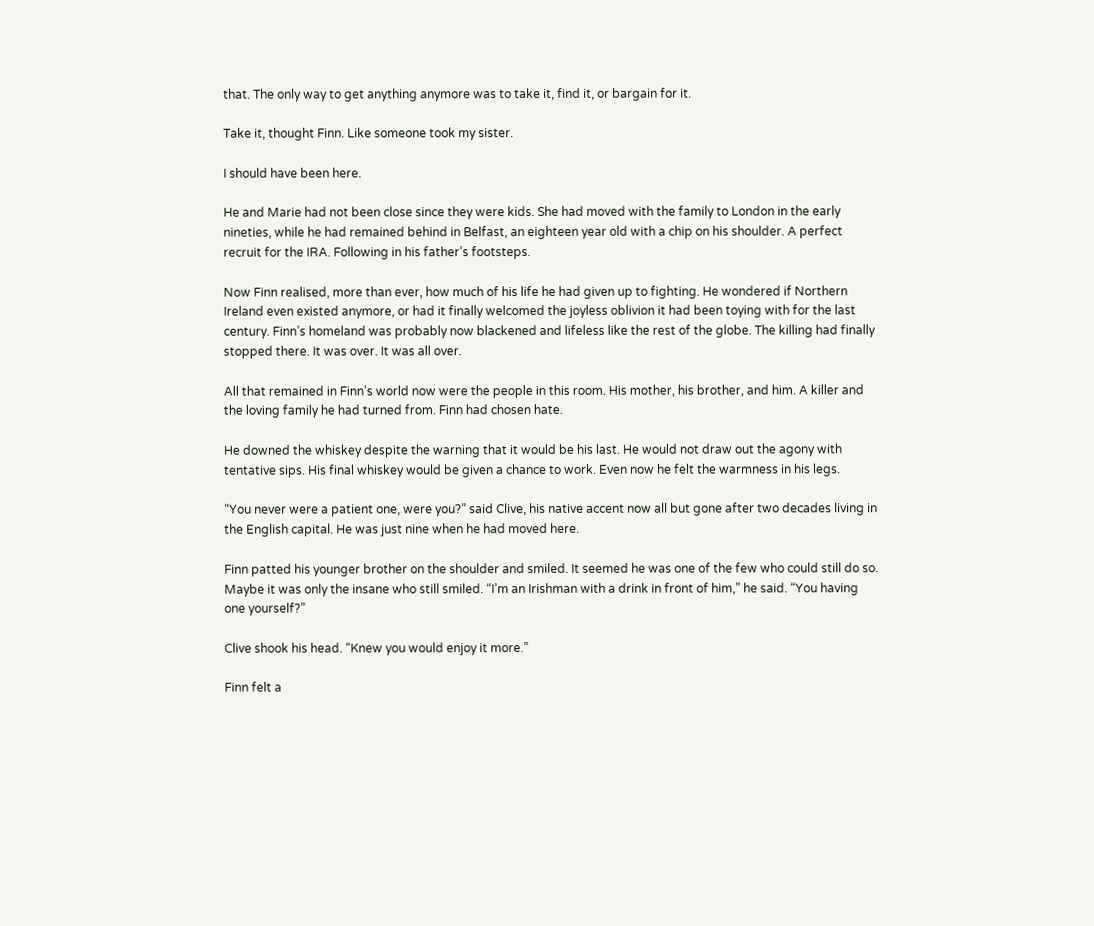that. The only way to get anything anymore was to take it, find it, or bargain for it.

Take it, thought Finn. Like someone took my sister.

I should have been here.

He and Marie had not been close since they were kids. She had moved with the family to London in the early nineties, while he had remained behind in Belfast, an eighteen year old with a chip on his shoulder. A perfect recruit for the IRA. Following in his father’s footsteps.

Now Finn realised, more than ever, how much of his life he had given up to fighting. He wondered if Northern Ireland even existed anymore, or had it finally welcomed the joyless oblivion it had been toying with for the last century. Finn’s homeland was probably now blackened and lifeless like the rest of the globe. The killing had finally stopped there. It was over. It was all over.

All that remained in Finn’s world now were the people in this room. His mother, his brother, and him. A killer and the loving family he had turned from. Finn had chosen hate.

He downed the whiskey despite the warning that it would be his last. He would not draw out the agony with tentative sips. His final whiskey would be given a chance to work. Even now he felt the warmness in his legs.

“You never were a patient one, were you?” said Clive, his native accent now all but gone after two decades living in the English capital. He was just nine when he had moved here.

Finn patted his younger brother on the shoulder and smiled. It seemed he was one of the few who could still do so. Maybe it was only the insane who still smiled. “I’m an Irishman with a drink in front of him,” he said. “You having one yourself?”

Clive shook his head. “Knew you would enjoy it more.”

Finn felt a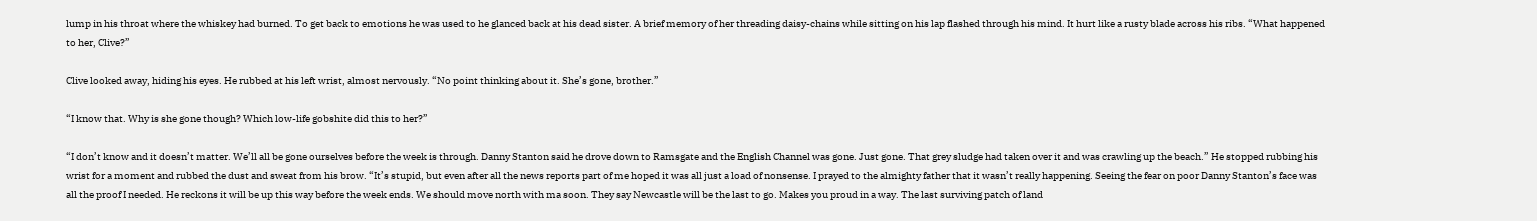lump in his throat where the whiskey had burned. To get back to emotions he was used to he glanced back at his dead sister. A brief memory of her threading daisy-chains while sitting on his lap flashed through his mind. It hurt like a rusty blade across his ribs. “What happened to her, Clive?”

Clive looked away, hiding his eyes. He rubbed at his left wrist, almost nervously. “No point thinking about it. She’s gone, brother.”

“I know that. Why is she gone though? Which low-life gobshite did this to her?”

“I don’t know and it doesn’t matter. We’ll all be gone ourselves before the week is through. Danny Stanton said he drove down to Ramsgate and the English Channel was gone. Just gone. That grey sludge had taken over it and was crawling up the beach.” He stopped rubbing his wrist for a moment and rubbed the dust and sweat from his brow. “It’s stupid, but even after all the news reports part of me hoped it was all just a load of nonsense. I prayed to the almighty father that it wasn’t really happening. Seeing the fear on poor Danny Stanton’s face was all the proof I needed. He reckons it will be up this way before the week ends. We should move north with ma soon. They say Newcastle will be the last to go. Makes you proud in a way. The last surviving patch of land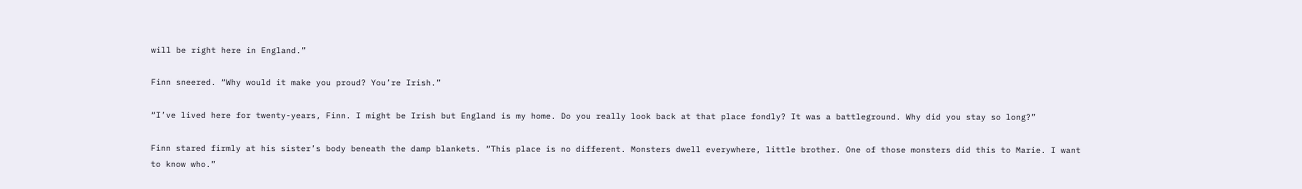will be right here in England.”

Finn sneered. “Why would it make you proud? You’re Irish.”

“I’ve lived here for twenty-years, Finn. I might be Irish but England is my home. Do you really look back at that place fondly? It was a battleground. Why did you stay so long?”

Finn stared firmly at his sister’s body beneath the damp blankets. “This place is no different. Monsters dwell everywhere, little brother. One of those monsters did this to Marie. I want to know who.”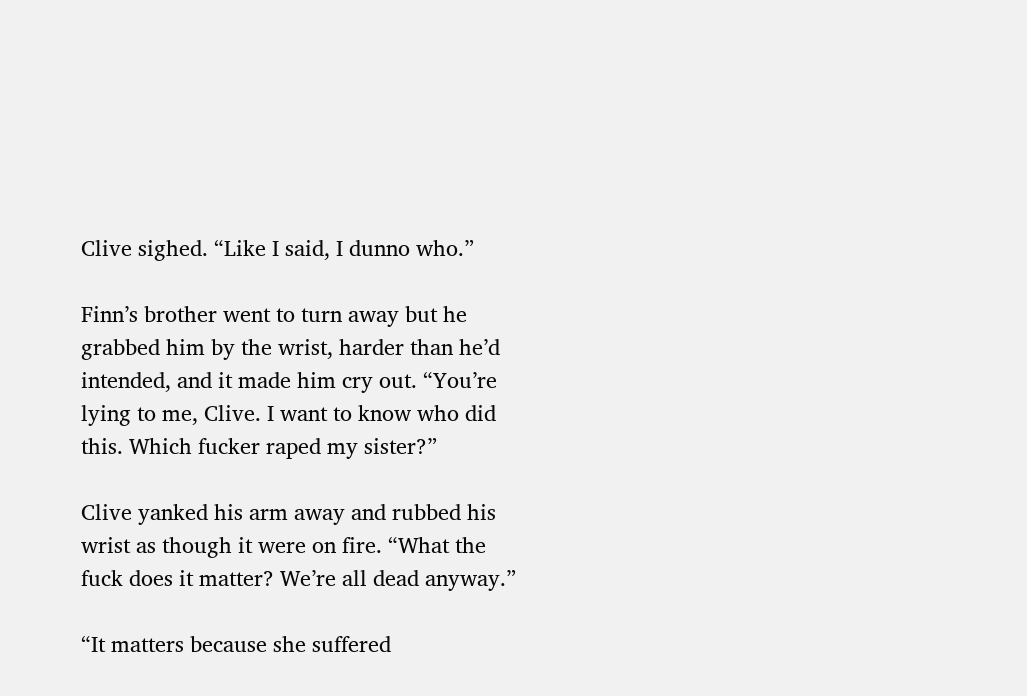Clive sighed. “Like I said, I dunno who.”

Finn’s brother went to turn away but he grabbed him by the wrist, harder than he’d intended, and it made him cry out. “You’re lying to me, Clive. I want to know who did this. Which fucker raped my sister?”

Clive yanked his arm away and rubbed his wrist as though it were on fire. “What the fuck does it matter? We’re all dead anyway.”

“It matters because she suffered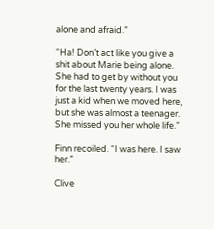alone and afraid.”

“Ha! Don’t act like you give a shit about Marie being alone. She had to get by without you for the last twenty years. I was just a kid when we moved here, but she was almost a teenager. She missed you her whole life.”

Finn recoiled. “I was here. I saw her.”

Clive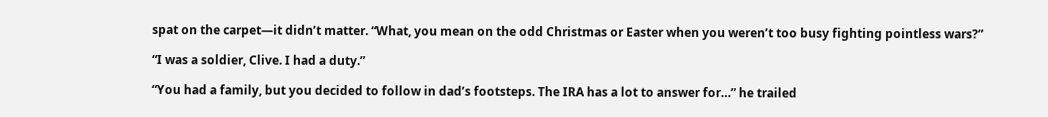spat on the carpet—it didn’t matter. “What, you mean on the odd Christmas or Easter when you weren’t too busy fighting pointless wars?”

“I was a soldier, Clive. I had a duty.”

“You had a family, but you decided to follow in dad’s footsteps. The IRA has a lot to answer for…” he trailed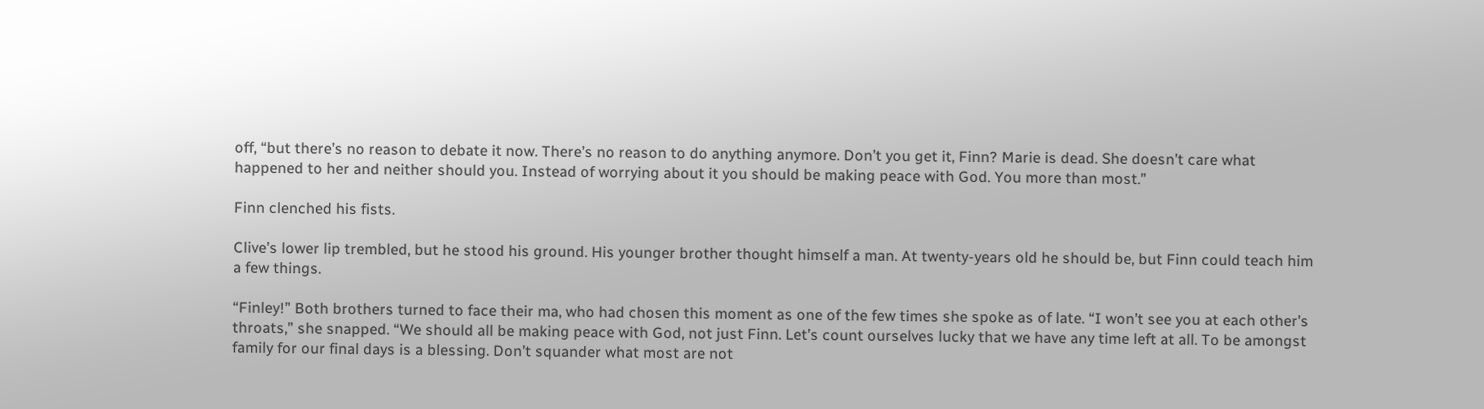off, “but there’s no reason to debate it now. There’s no reason to do anything anymore. Don’t you get it, Finn? Marie is dead. She doesn’t care what happened to her and neither should you. Instead of worrying about it you should be making peace with God. You more than most.”

Finn clenched his fists.

Clive’s lower lip trembled, but he stood his ground. His younger brother thought himself a man. At twenty-years old he should be, but Finn could teach him a few things.

“Finley!” Both brothers turned to face their ma, who had chosen this moment as one of the few times she spoke as of late. “I won’t see you at each other’s throats,” she snapped. “We should all be making peace with God, not just Finn. Let’s count ourselves lucky that we have any time left at all. To be amongst family for our final days is a blessing. Don’t squander what most are not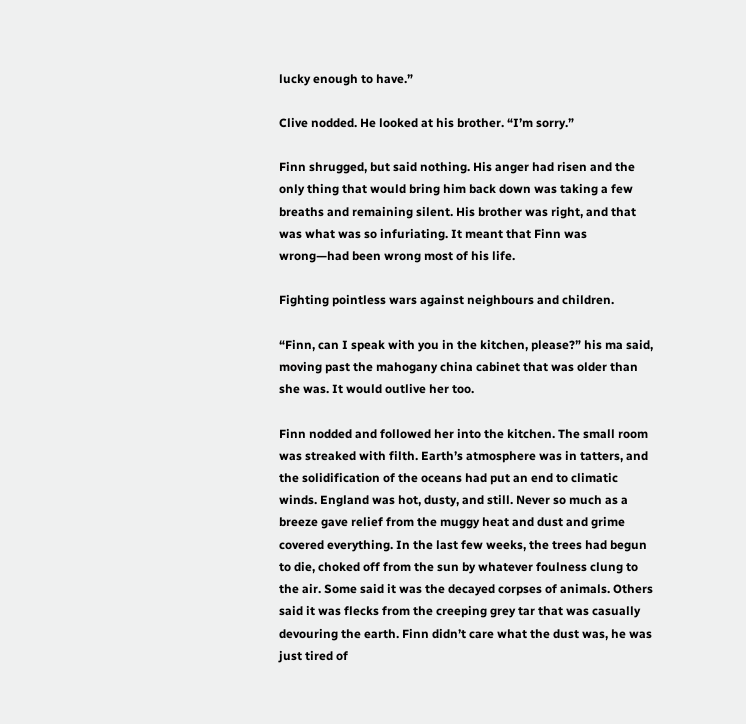lucky enough to have.”

Clive nodded. He looked at his brother. “I’m sorry.”

Finn shrugged, but said nothing. His anger had risen and the only thing that would bring him back down was taking a few breaths and remaining silent. His brother was right, and that was what was so infuriating. It meant that Finn was wrong—had been wrong most of his life.

Fighting pointless wars against neighbours and children.

“Finn, can I speak with you in the kitchen, please?” his ma said, moving past the mahogany china cabinet that was older than she was. It would outlive her too.

Finn nodded and followed her into the kitchen. The small room was streaked with filth. Earth’s atmosphere was in tatters, and the solidification of the oceans had put an end to climatic winds. England was hot, dusty, and still. Never so much as a breeze gave relief from the muggy heat and dust and grime covered everything. In the last few weeks, the trees had begun to die, choked off from the sun by whatever foulness clung to the air. Some said it was the decayed corpses of animals. Others said it was flecks from the creeping grey tar that was casually devouring the earth. Finn didn’t care what the dust was, he was just tired of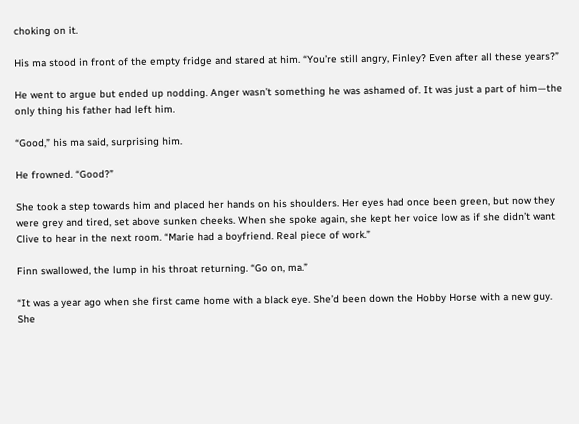choking on it.

His ma stood in front of the empty fridge and stared at him. “You’re still angry, Finley? Even after all these years?”

He went to argue but ended up nodding. Anger wasn’t something he was ashamed of. It was just a part of him—the only thing his father had left him.

“Good,” his ma said, surprising him.

He frowned. “Good?”

She took a step towards him and placed her hands on his shoulders. Her eyes had once been green, but now they were grey and tired, set above sunken cheeks. When she spoke again, she kept her voice low as if she didn’t want Clive to hear in the next room. “Marie had a boyfriend. Real piece of work.”

Finn swallowed, the lump in his throat returning. “Go on, ma.”

“It was a year ago when she first came home with a black eye. She’d been down the Hobby Horse with a new guy. She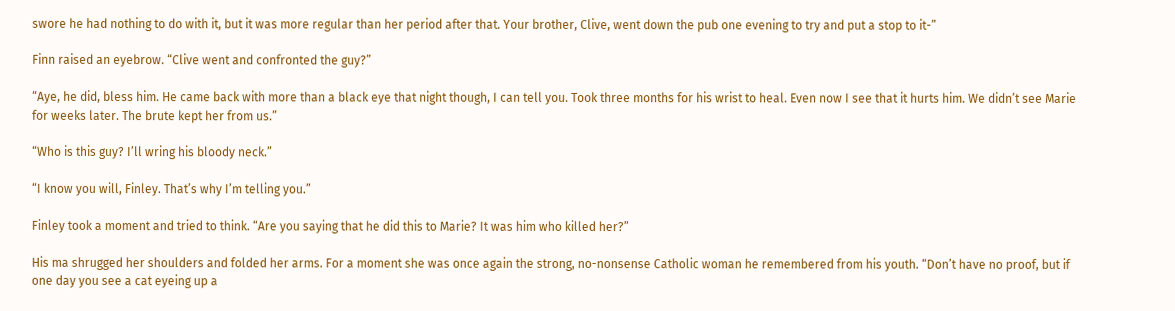swore he had nothing to do with it, but it was more regular than her period after that. Your brother, Clive, went down the pub one evening to try and put a stop to it-”

Finn raised an eyebrow. “Clive went and confronted the guy?”

“Aye, he did, bless him. He came back with more than a black eye that night though, I can tell you. Took three months for his wrist to heal. Even now I see that it hurts him. We didn’t see Marie for weeks later. The brute kept her from us.”

“Who is this guy? I’ll wring his bloody neck.”

“I know you will, Finley. That’s why I’m telling you.”

Finley took a moment and tried to think. “Are you saying that he did this to Marie? It was him who killed her?”

His ma shrugged her shoulders and folded her arms. For a moment she was once again the strong, no-nonsense Catholic woman he remembered from his youth. “Don’t have no proof, but if one day you see a cat eyeing up a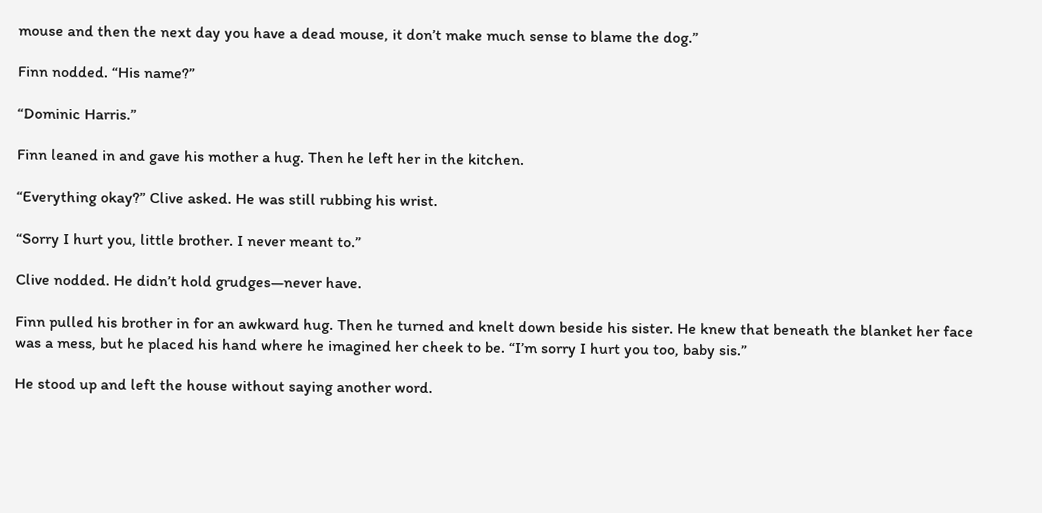mouse and then the next day you have a dead mouse, it don’t make much sense to blame the dog.”

Finn nodded. “His name?”

“Dominic Harris.”

Finn leaned in and gave his mother a hug. Then he left her in the kitchen.

“Everything okay?” Clive asked. He was still rubbing his wrist.

“Sorry I hurt you, little brother. I never meant to.”

Clive nodded. He didn’t hold grudges—never have.

Finn pulled his brother in for an awkward hug. Then he turned and knelt down beside his sister. He knew that beneath the blanket her face was a mess, but he placed his hand where he imagined her cheek to be. “I’m sorry I hurt you too, baby sis.”

He stood up and left the house without saying another word.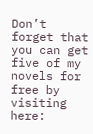Don’t forget that you can get five of my novels for free by visiting here: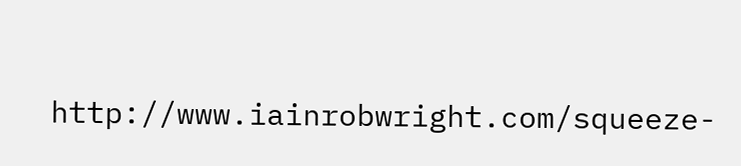http://www.iainrobwright.com/squeeze-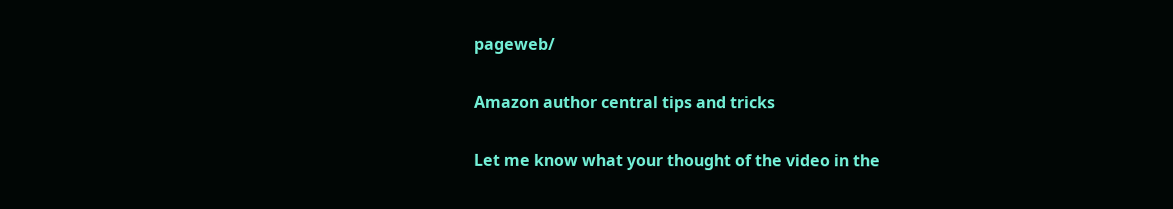pageweb/

Amazon author central tips and tricks

Let me know what your thought of the video in the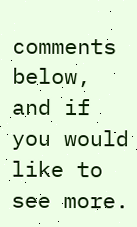comments below, and if you would like to see more.